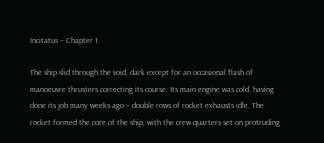Incitatus – Chapter 1

The ship slid through the void, dark except for an occasional flash of manoeuvre thrusters correcting its course. Its main engine was cold, having done its job many weeks ago – double rows of rocket exhausts idle. The rocket formed the core of the ship, with the crew quarters set on protruding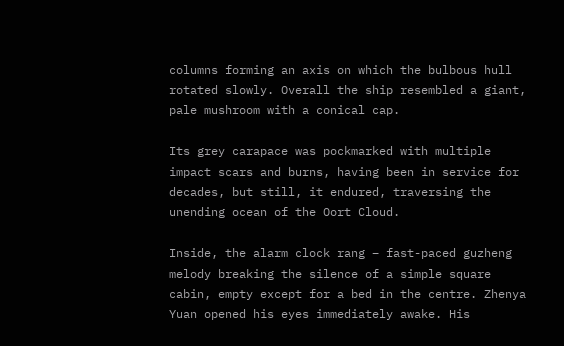columns forming an axis on which the bulbous hull rotated slowly. Overall the ship resembled a giant, pale mushroom with a conical cap.

Its grey carapace was pockmarked with multiple impact scars and burns, having been in service for decades, but still, it endured, traversing the unending ocean of the Oort Cloud.

Inside, the alarm clock rang – fast-paced guzheng melody breaking the silence of a simple square cabin, empty except for a bed in the centre. Zhenya Yuan opened his eyes immediately awake. His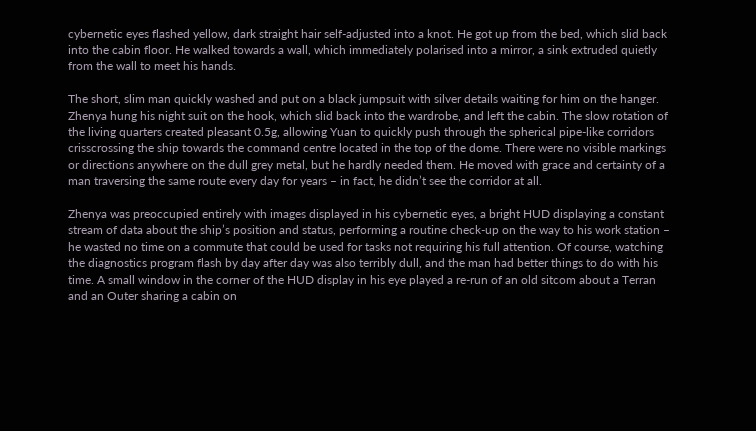cybernetic eyes flashed yellow, dark straight hair self-adjusted into a knot. He got up from the bed, which slid back into the cabin floor. He walked towards a wall, which immediately polarised into a mirror, a sink extruded quietly from the wall to meet his hands.

The short, slim man quickly washed and put on a black jumpsuit with silver details waiting for him on the hanger. Zhenya hung his night suit on the hook, which slid back into the wardrobe, and left the cabin. The slow rotation of the living quarters created pleasant 0.5g, allowing Yuan to quickly push through the spherical pipe-like corridors crisscrossing the ship towards the command centre located in the top of the dome. There were no visible markings or directions anywhere on the dull grey metal, but he hardly needed them. He moved with grace and certainty of a man traversing the same route every day for years – in fact, he didn’t see the corridor at all.

Zhenya was preoccupied entirely with images displayed in his cybernetic eyes, a bright HUD displaying a constant stream of data about the ship’s position and status, performing a routine check-up on the way to his work station – he wasted no time on a commute that could be used for tasks not requiring his full attention. Of course, watching the diagnostics program flash by day after day was also terribly dull, and the man had better things to do with his time. A small window in the corner of the HUD display in his eye played a re-run of an old sitcom about a Terran and an Outer sharing a cabin on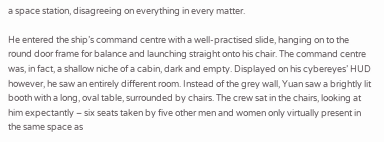a space station, disagreeing on everything in every matter.

He entered the ship’s command centre with a well-practised slide, hanging on to the round door frame for balance and launching straight onto his chair. The command centre was, in fact, a shallow niche of a cabin, dark and empty. Displayed on his cybereyes’ HUD however, he saw an entirely different room. Instead of the grey wall, Yuan saw a brightly lit booth with a long, oval table, surrounded by chairs. The crew sat in the chairs, looking at him expectantly – six seats taken by five other men and women only virtually present in the same space as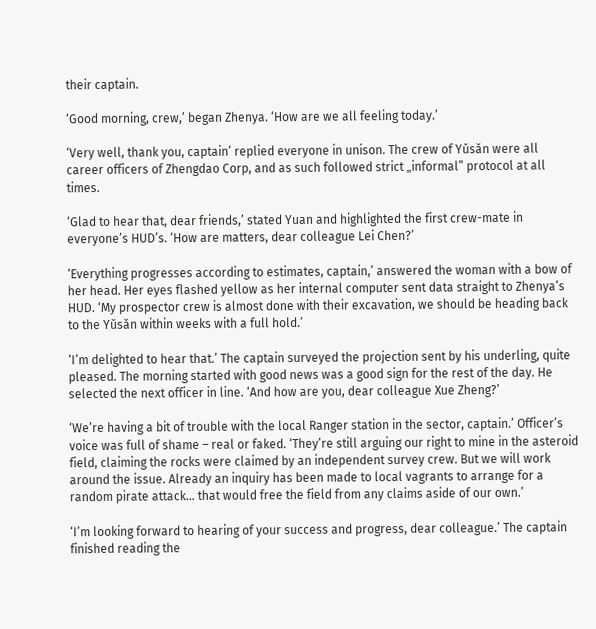their captain.

‘Good morning, crew,’ began Zhenya. ‘How are we all feeling today.’

‘Very well, thank you, captain’ replied everyone in unison. The crew of Yǔsǎn were all career officers of Zhengdao Corp, and as such followed strict „informal” protocol at all times.

‘Glad to hear that, dear friends,’ stated Yuan and highlighted the first crew-mate in everyone’s HUD’s. ‘How are matters, dear colleague Lei Chen?’

‘Everything progresses according to estimates, captain,’ answered the woman with a bow of her head. Her eyes flashed yellow as her internal computer sent data straight to Zhenya’s HUD. ‘My prospector crew is almost done with their excavation, we should be heading back to the Yǔsǎn within weeks with a full hold.’

‘I’m delighted to hear that.’ The captain surveyed the projection sent by his underling, quite pleased. The morning started with good news was a good sign for the rest of the day. He selected the next officer in line. ‘And how are you, dear colleague Xue Zheng?’

‘We’re having a bit of trouble with the local Ranger station in the sector, captain.’ Officer’s voice was full of shame – real or faked. ‘They’re still arguing our right to mine in the asteroid field, claiming the rocks were claimed by an independent survey crew. But we will work around the issue. Already an inquiry has been made to local vagrants to arrange for a random pirate attack… that would free the field from any claims aside of our own.’

‘I’m looking forward to hearing of your success and progress, dear colleague.’ The captain finished reading the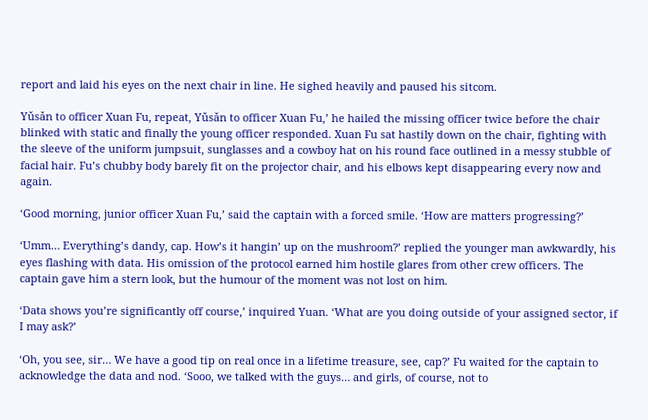report and laid his eyes on the next chair in line. He sighed heavily and paused his sitcom.

Yǔsǎn to officer Xuan Fu, repeat, Yǔsǎn to officer Xuan Fu,’ he hailed the missing officer twice before the chair blinked with static and finally the young officer responded. Xuan Fu sat hastily down on the chair, fighting with the sleeve of the uniform jumpsuit, sunglasses and a cowboy hat on his round face outlined in a messy stubble of facial hair. Fu’s chubby body barely fit on the projector chair, and his elbows kept disappearing every now and again.

‘Good morning, junior officer Xuan Fu,’ said the captain with a forced smile. ‘How are matters progressing?’

‘Umm… Everything’s dandy, cap. How’s it hangin’ up on the mushroom?’ replied the younger man awkwardly, his eyes flashing with data. His omission of the protocol earned him hostile glares from other crew officers. The captain gave him a stern look, but the humour of the moment was not lost on him.

‘Data shows you’re significantly off course,’ inquired Yuan. ‘What are you doing outside of your assigned sector, if I may ask?’

‘Oh, you see, sir… We have a good tip on real once in a lifetime treasure, see, cap?’ Fu waited for the captain to acknowledge the data and nod. ‘Sooo, we talked with the guys… and girls, of course, not to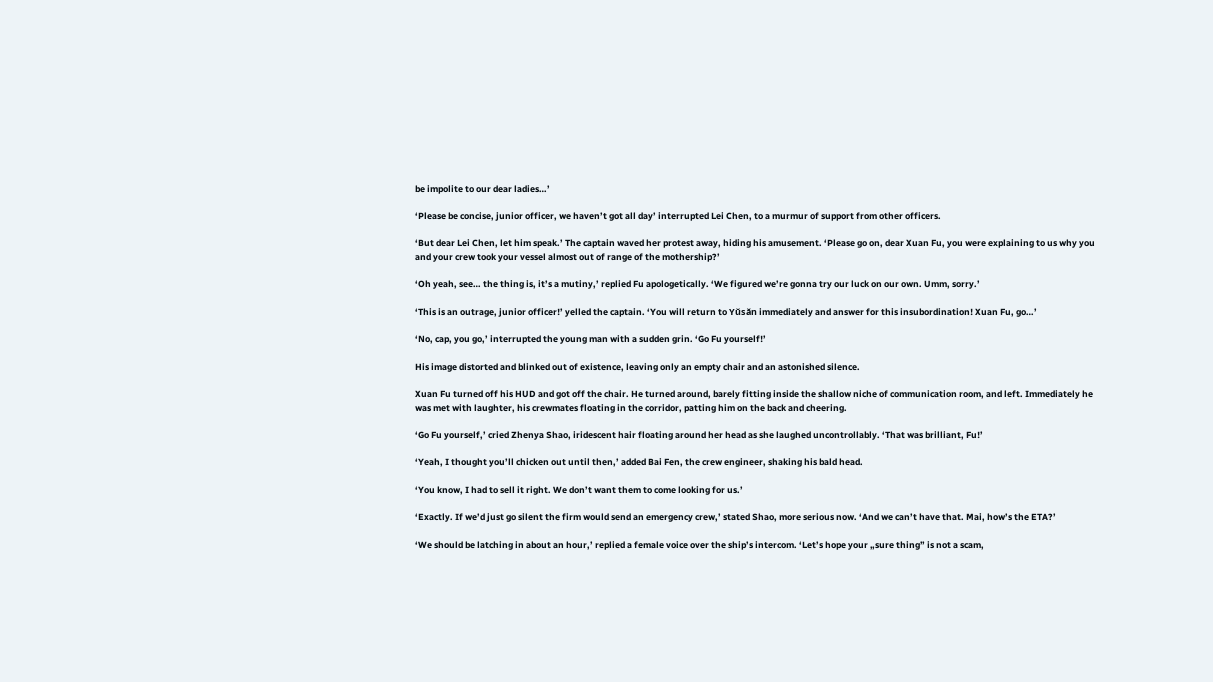be impolite to our dear ladies…’

‘Please be concise, junior officer, we haven’t got all day’ interrupted Lei Chen, to a murmur of support from other officers.

‘But dear Lei Chen, let him speak.’ The captain waved her protest away, hiding his amusement. ‘Please go on, dear Xuan Fu, you were explaining to us why you and your crew took your vessel almost out of range of the mothership?’

‘Oh yeah, see… the thing is, it’s a mutiny,’ replied Fu apologetically. ‘We figured we’re gonna try our luck on our own. Umm, sorry.’

‘This is an outrage, junior officer!’ yelled the captain. ‘You will return to Yǔsǎn immediately and answer for this insubordination! Xuan Fu, go…’

‘No, cap, you go,’ interrupted the young man with a sudden grin. ‘Go Fu yourself!’

His image distorted and blinked out of existence, leaving only an empty chair and an astonished silence.

Xuan Fu turned off his HUD and got off the chair. He turned around, barely fitting inside the shallow niche of communication room, and left. Immediately he was met with laughter, his crewmates floating in the corridor, patting him on the back and cheering.

‘Go Fu yourself,’ cried Zhenya Shao, iridescent hair floating around her head as she laughed uncontrollably. ‘That was brilliant, Fu!’

‘Yeah, I thought you’ll chicken out until then,’ added Bai Fen, the crew engineer, shaking his bald head.

‘You know, I had to sell it right. We don’t want them to come looking for us.’

‘Exactly. If we’d just go silent the firm would send an emergency crew,’ stated Shao, more serious now. ‘And we can’t have that. Mai, how’s the ETA?’

‘We should be latching in about an hour,’ replied a female voice over the ship’s intercom. ‘Let’s hope your „sure thing” is not a scam,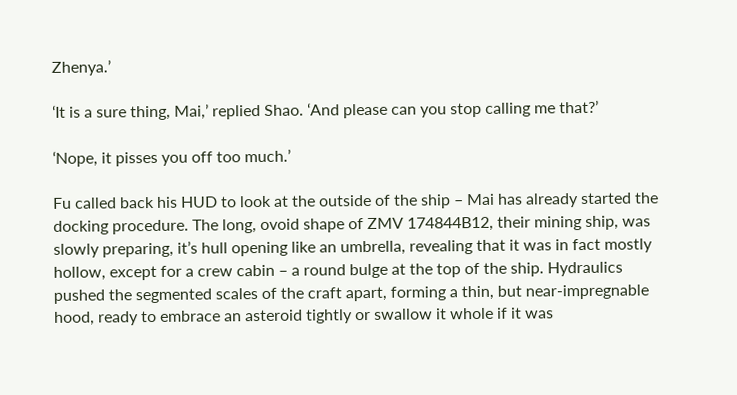Zhenya.’

‘It is a sure thing, Mai,’ replied Shao. ‘And please can you stop calling me that?’

‘Nope, it pisses you off too much.’

Fu called back his HUD to look at the outside of the ship – Mai has already started the docking procedure. The long, ovoid shape of ZMV 174844B12, their mining ship, was slowly preparing, it’s hull opening like an umbrella, revealing that it was in fact mostly hollow, except for a crew cabin – a round bulge at the top of the ship. Hydraulics pushed the segmented scales of the craft apart, forming a thin, but near-impregnable hood, ready to embrace an asteroid tightly or swallow it whole if it was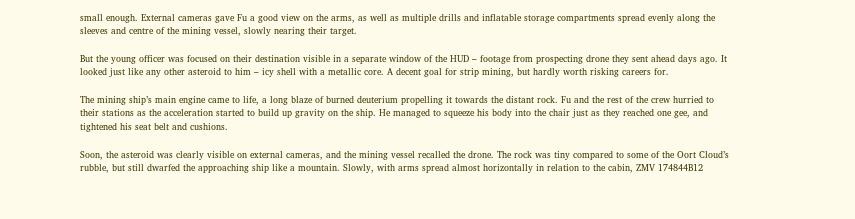small enough. External cameras gave Fu a good view on the arms, as well as multiple drills and inflatable storage compartments spread evenly along the sleeves and centre of the mining vessel, slowly nearing their target.

But the young officer was focused on their destination visible in a separate window of the HUD – footage from prospecting drone they sent ahead days ago. It looked just like any other asteroid to him – icy shell with a metallic core. A decent goal for strip mining, but hardly worth risking careers for.

The mining ship’s main engine came to life, a long blaze of burned deuterium propelling it towards the distant rock. Fu and the rest of the crew hurried to their stations as the acceleration started to build up gravity on the ship. He managed to squeeze his body into the chair just as they reached one gee, and tightened his seat belt and cushions.

Soon, the asteroid was clearly visible on external cameras, and the mining vessel recalled the drone. The rock was tiny compared to some of the Oort Cloud’s rubble, but still dwarfed the approaching ship like a mountain. Slowly, with arms spread almost horizontally in relation to the cabin, ZMV 174844B12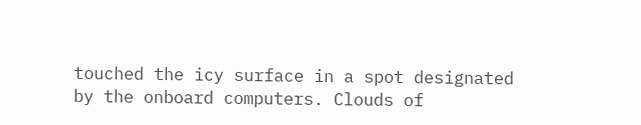touched the icy surface in a spot designated by the onboard computers. Clouds of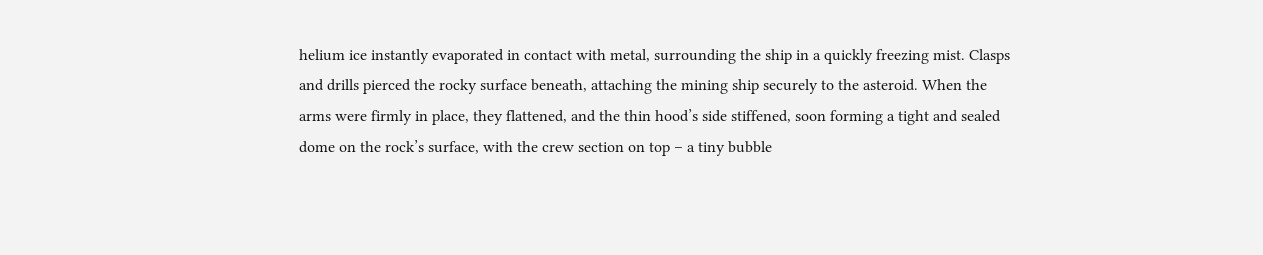helium ice instantly evaporated in contact with metal, surrounding the ship in a quickly freezing mist. Clasps and drills pierced the rocky surface beneath, attaching the mining ship securely to the asteroid. When the arms were firmly in place, they flattened, and the thin hood’s side stiffened, soon forming a tight and sealed dome on the rock’s surface, with the crew section on top – a tiny bubble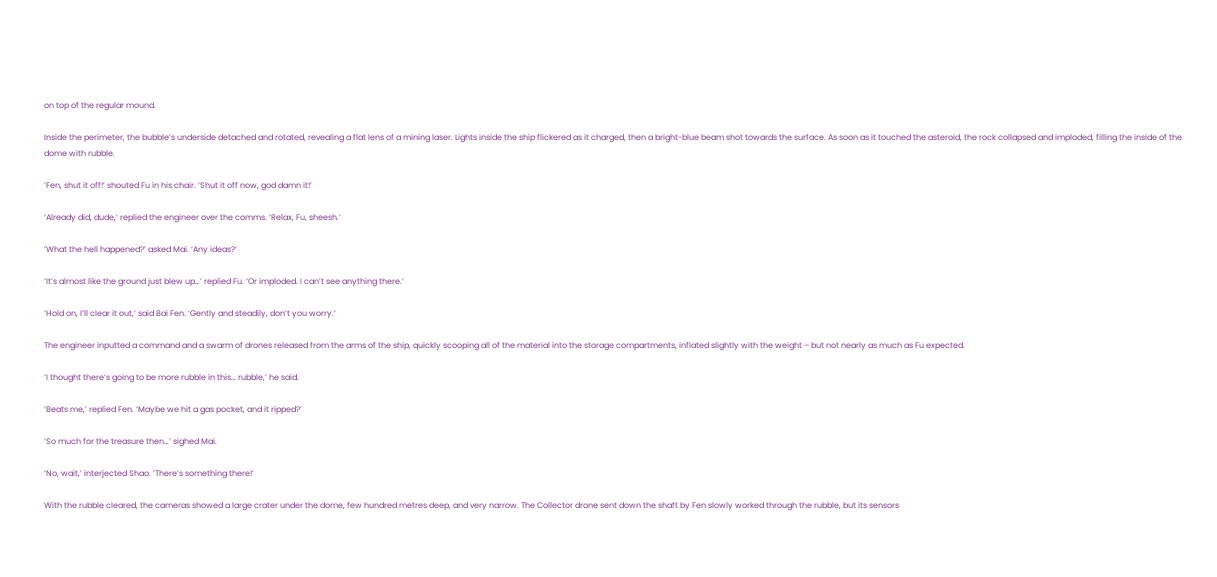on top of the regular mound.

Inside the perimeter, the bubble’s underside detached and rotated, revealing a flat lens of a mining laser. Lights inside the ship flickered as it charged, then a bright-blue beam shot towards the surface. As soon as it touched the asteroid, the rock collapsed and imploded, filling the inside of the dome with rubble.

‘Fen, shut it off!’ shouted Fu in his chair. ‘Shut it off now, god damn it!’

‘Already did, dude,’ replied the engineer over the comms. ‘Relax, Fu, sheesh.’

‘What the hell happened?’ asked Mai. ‘Any ideas?’

‘It’s almost like the ground just blew up…’ replied Fu. ‘Or imploded. I can’t see anything there.’

‘Hold on, I’ll clear it out,’ said Bai Fen. ‘Gently and steadily, don’t you worry.’

The engineer inputted a command and a swarm of drones released from the arms of the ship, quickly scooping all of the material into the storage compartments, inflated slightly with the weight – but not nearly as much as Fu expected.

‘I thought there’s going to be more rubble in this… rubble,’ he said.

‘Beats me,’ replied Fen. ‘Maybe we hit a gas pocket, and it ripped?’

‘So much for the treasure then…’ sighed Mai.

‘No, wait,’ interjected Shao. ‘There’s something there!’

With the rubble cleared, the cameras showed a large crater under the dome, few hundred metres deep, and very narrow. The Collector drone sent down the shaft by Fen slowly worked through the rubble, but its sensors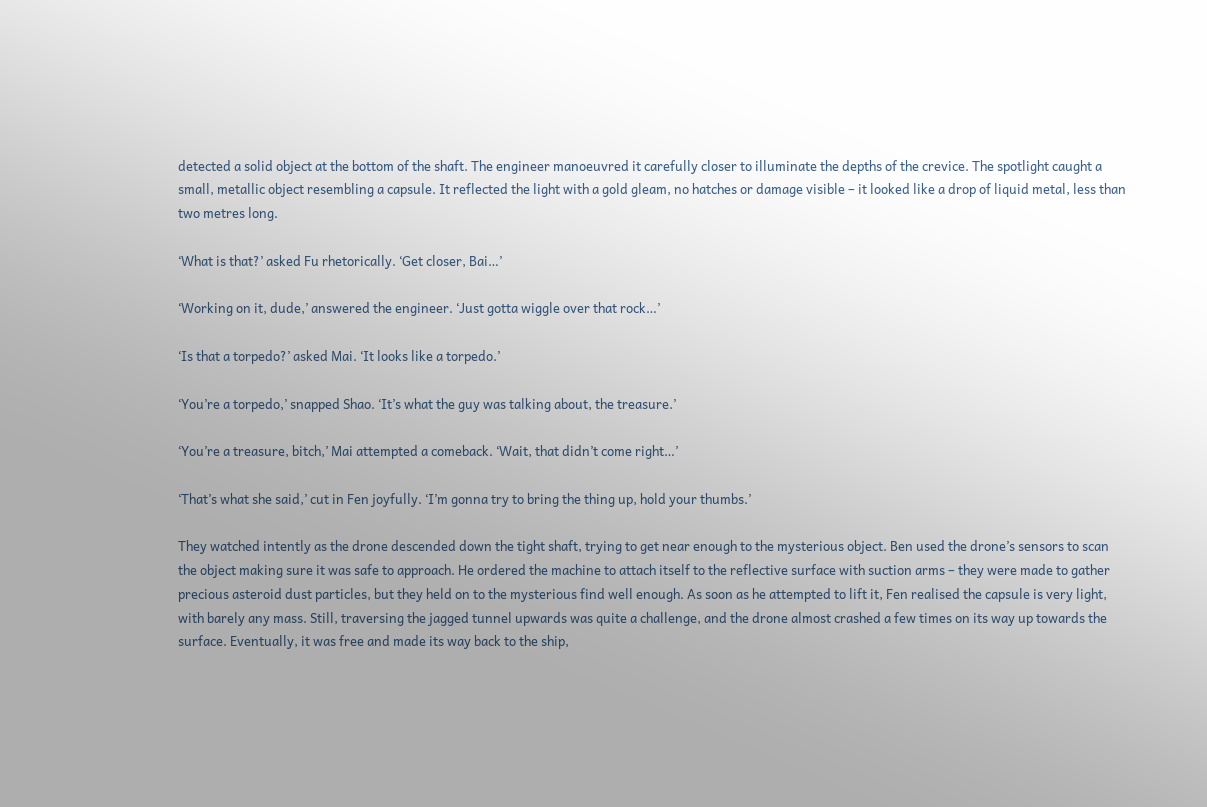detected a solid object at the bottom of the shaft. The engineer manoeuvred it carefully closer to illuminate the depths of the crevice. The spotlight caught a small, metallic object resembling a capsule. It reflected the light with a gold gleam, no hatches or damage visible – it looked like a drop of liquid metal, less than two metres long.

‘What is that?’ asked Fu rhetorically. ‘Get closer, Bai…’

‘Working on it, dude,’ answered the engineer. ‘Just gotta wiggle over that rock…’

‘Is that a torpedo?’ asked Mai. ‘It looks like a torpedo.’

‘You’re a torpedo,’ snapped Shao. ‘It’s what the guy was talking about, the treasure.’

‘You’re a treasure, bitch,’ Mai attempted a comeback. ‘Wait, that didn’t come right…’

‘That’s what she said,’ cut in Fen joyfully. ‘I’m gonna try to bring the thing up, hold your thumbs.’

They watched intently as the drone descended down the tight shaft, trying to get near enough to the mysterious object. Ben used the drone’s sensors to scan the object making sure it was safe to approach. He ordered the machine to attach itself to the reflective surface with suction arms – they were made to gather precious asteroid dust particles, but they held on to the mysterious find well enough. As soon as he attempted to lift it, Fen realised the capsule is very light, with barely any mass. Still, traversing the jagged tunnel upwards was quite a challenge, and the drone almost crashed a few times on its way up towards the surface. Eventually, it was free and made its way back to the ship,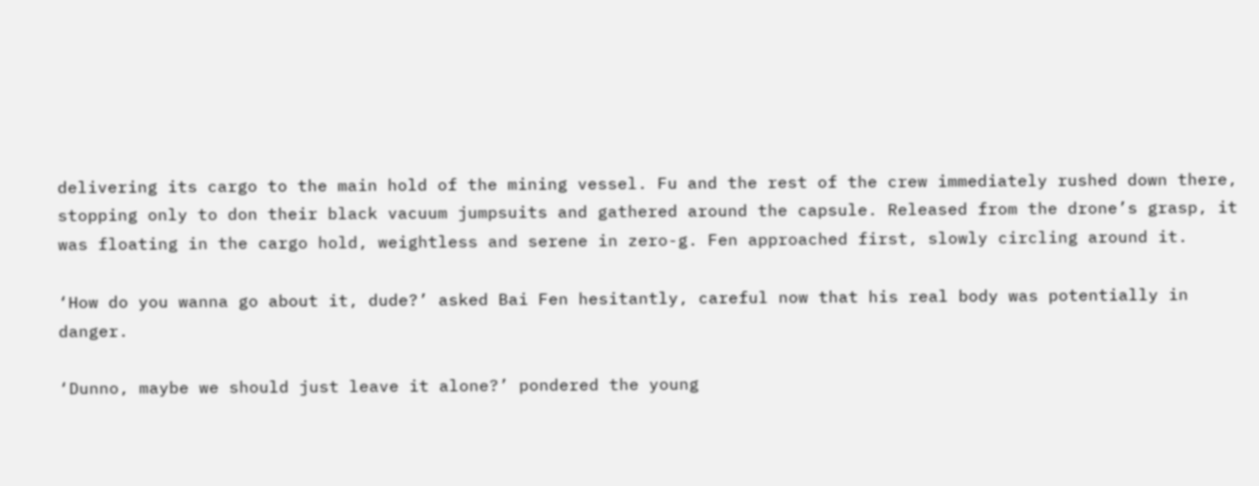delivering its cargo to the main hold of the mining vessel. Fu and the rest of the crew immediately rushed down there, stopping only to don their black vacuum jumpsuits and gathered around the capsule. Released from the drone’s grasp, it was floating in the cargo hold, weightless and serene in zero-g. Fen approached first, slowly circling around it.

‘How do you wanna go about it, dude?’ asked Bai Fen hesitantly, careful now that his real body was potentially in danger.

‘Dunno, maybe we should just leave it alone?’ pondered the young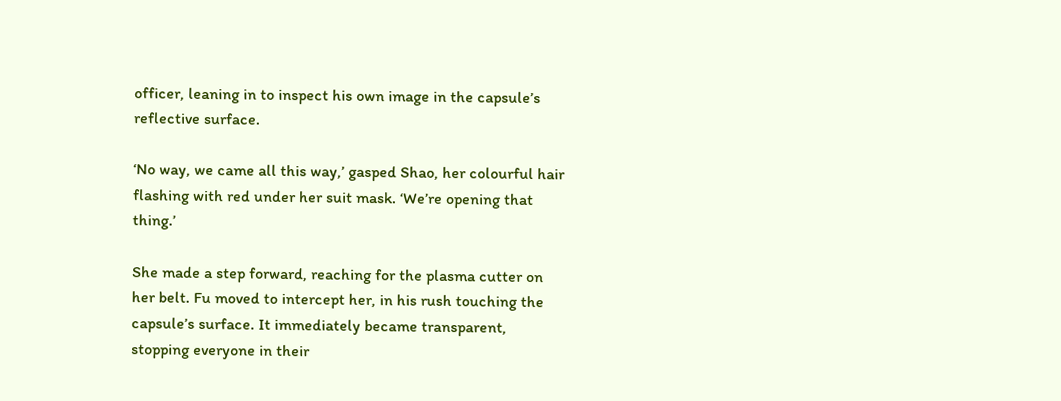officer, leaning in to inspect his own image in the capsule’s reflective surface.

‘No way, we came all this way,’ gasped Shao, her colourful hair flashing with red under her suit mask. ‘We’re opening that thing.’

She made a step forward, reaching for the plasma cutter on her belt. Fu moved to intercept her, in his rush touching the capsule’s surface. It immediately became transparent, stopping everyone in their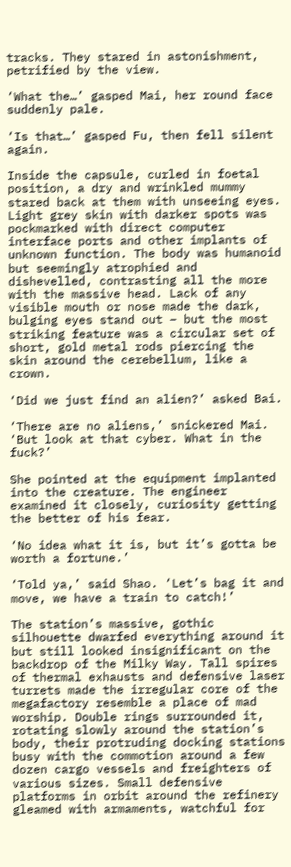tracks. They stared in astonishment, petrified by the view.

‘What the…’ gasped Mai, her round face suddenly pale.

‘Is that…’ gasped Fu, then fell silent again.

Inside the capsule, curled in foetal position, a dry and wrinkled mummy stared back at them with unseeing eyes. Light grey skin with darker spots was pockmarked with direct computer interface ports and other implants of unknown function. The body was humanoid but seemingly atrophied and dishevelled, contrasting all the more with the massive head. Lack of any visible mouth or nose made the dark, bulging eyes stand out – but the most striking feature was a circular set of short, gold metal rods piercing the skin around the cerebellum, like a crown.

‘Did we just find an alien?’ asked Bai.

‘There are no aliens,’ snickered Mai. ‘But look at that cyber. What in the fuck?’

She pointed at the equipment implanted into the creature. The engineer examined it closely, curiosity getting the better of his fear.

‘No idea what it is, but it’s gotta be worth a fortune.’

‘Told ya,’ said Shao. ‘Let’s bag it and move, we have a train to catch!’

The station’s massive, gothic silhouette dwarfed everything around it but still looked insignificant on the backdrop of the Milky Way. Tall spires of thermal exhausts and defensive laser turrets made the irregular core of the megafactory resemble a place of mad worship. Double rings surrounded it, rotating slowly around the station’s body, their protruding docking stations busy with the commotion around a few dozen cargo vessels and freighters of various sizes. Small defensive platforms in orbit around the refinery gleamed with armaments, watchful for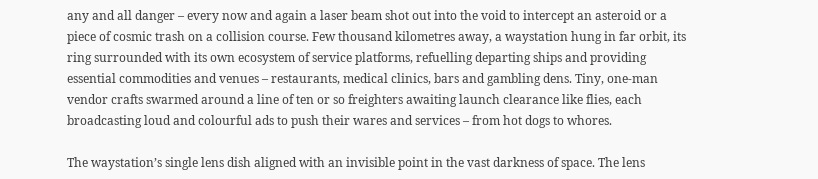any and all danger – every now and again a laser beam shot out into the void to intercept an asteroid or a piece of cosmic trash on a collision course. Few thousand kilometres away, a waystation hung in far orbit, its ring surrounded with its own ecosystem of service platforms, refuelling departing ships and providing essential commodities and venues – restaurants, medical clinics, bars and gambling dens. Tiny, one-man vendor crafts swarmed around a line of ten or so freighters awaiting launch clearance like flies, each broadcasting loud and colourful ads to push their wares and services – from hot dogs to whores.

The waystation’s single lens dish aligned with an invisible point in the vast darkness of space. The lens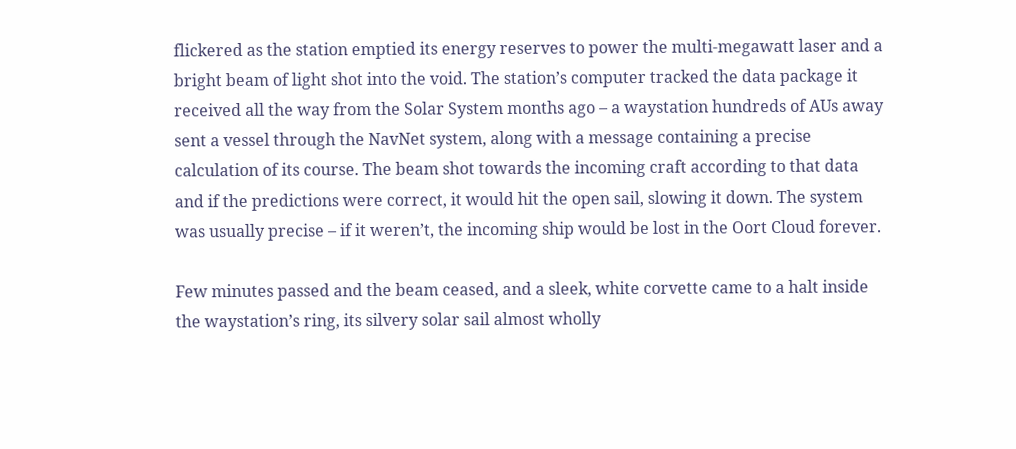flickered as the station emptied its energy reserves to power the multi-megawatt laser and a bright beam of light shot into the void. The station’s computer tracked the data package it received all the way from the Solar System months ago – a waystation hundreds of AUs away sent a vessel through the NavNet system, along with a message containing a precise calculation of its course. The beam shot towards the incoming craft according to that data and if the predictions were correct, it would hit the open sail, slowing it down. The system was usually precise – if it weren’t, the incoming ship would be lost in the Oort Cloud forever.

Few minutes passed and the beam ceased, and a sleek, white corvette came to a halt inside the waystation’s ring, its silvery solar sail almost wholly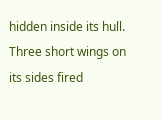hidden inside its hull. Three short wings on its sides fired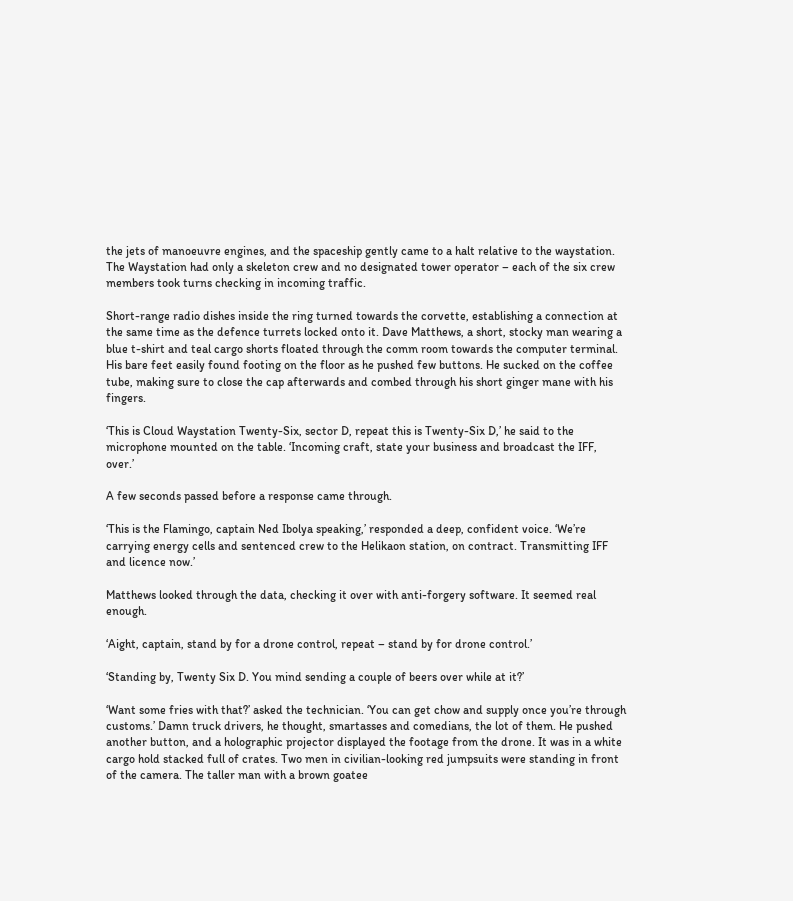the jets of manoeuvre engines, and the spaceship gently came to a halt relative to the waystation. The Waystation had only a skeleton crew and no designated tower operator – each of the six crew members took turns checking in incoming traffic.

Short-range radio dishes inside the ring turned towards the corvette, establishing a connection at the same time as the defence turrets locked onto it. Dave Matthews, a short, stocky man wearing a blue t-shirt and teal cargo shorts floated through the comm room towards the computer terminal. His bare feet easily found footing on the floor as he pushed few buttons. He sucked on the coffee tube, making sure to close the cap afterwards and combed through his short ginger mane with his fingers.

‘This is Cloud Waystation Twenty-Six, sector D, repeat this is Twenty-Six D,’ he said to the microphone mounted on the table. ‘Incoming craft, state your business and broadcast the IFF, over.’

A few seconds passed before a response came through.

‘This is the Flamingo, captain Ned Ibolya speaking,’ responded a deep, confident voice. ‘We’re carrying energy cells and sentenced crew to the Helikaon station, on contract. Transmitting IFF and licence now.’

Matthews looked through the data, checking it over with anti-forgery software. It seemed real enough.

‘Aight, captain, stand by for a drone control, repeat – stand by for drone control.’

‘Standing by, Twenty Six D. You mind sending a couple of beers over while at it?’

‘Want some fries with that?’ asked the technician. ‘You can get chow and supply once you’re through customs.’ Damn truck drivers, he thought, smartasses and comedians, the lot of them. He pushed another button, and a holographic projector displayed the footage from the drone. It was in a white cargo hold stacked full of crates. Two men in civilian-looking red jumpsuits were standing in front of the camera. The taller man with a brown goatee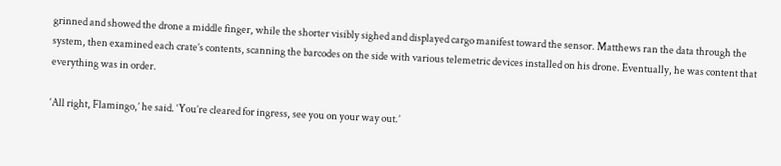grinned and showed the drone a middle finger, while the shorter visibly sighed and displayed cargo manifest toward the sensor. Matthews ran the data through the system, then examined each crate’s contents, scanning the barcodes on the side with various telemetric devices installed on his drone. Eventually, he was content that everything was in order.

‘All right, Flamingo,’ he said. ‘You’re cleared for ingress, see you on your way out.’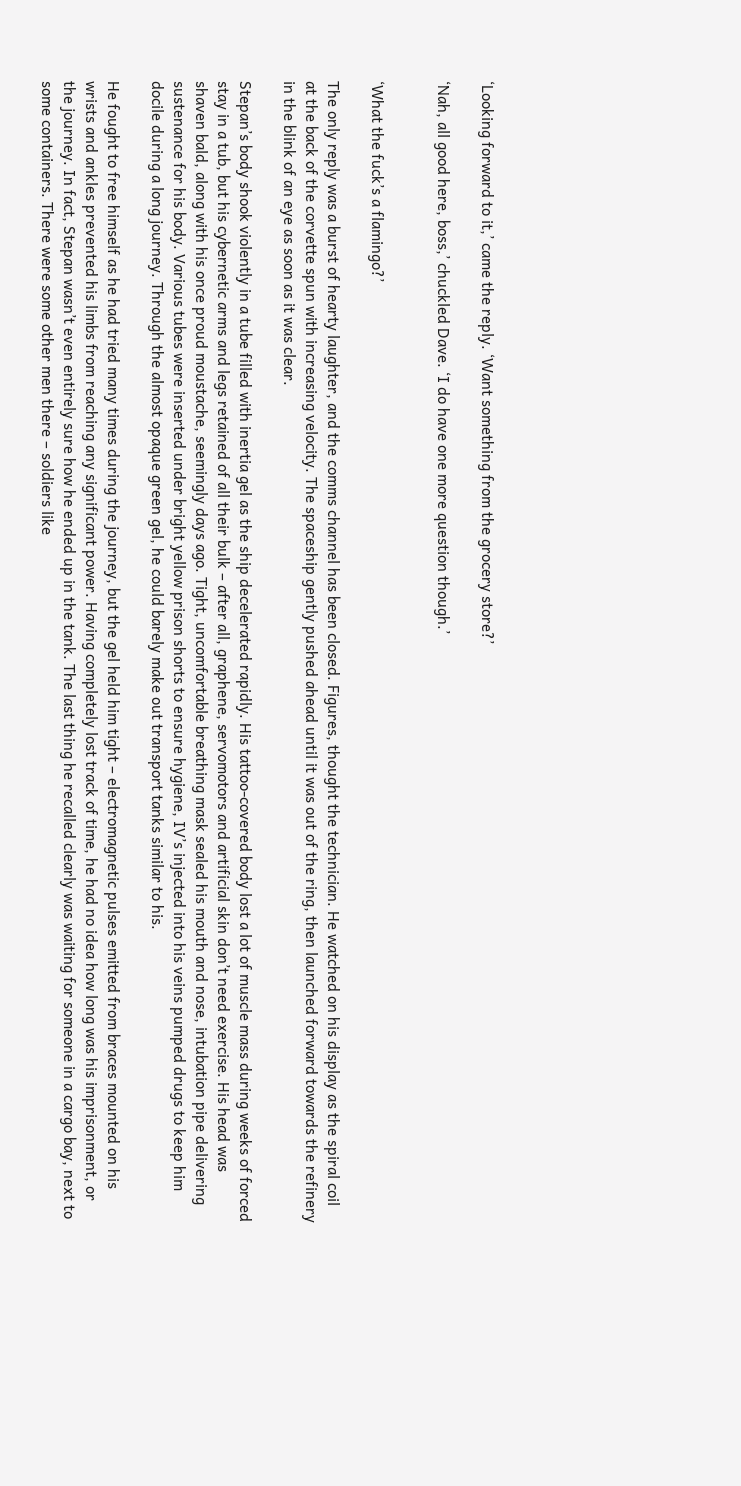‘Looking forward to it,’ came the reply. ‘Want something from the grocery store?’

‘Nah, all good here, boss,’ chuckled Dave. ‘I do have one more question though.’


‘What the fuck’s a flamingo?’

The only reply was a burst of hearty laughter, and the comms channel has been closed. Figures, thought the technician. He watched on his display as the spiral coil at the back of the corvette spun with increasing velocity. The spaceship gently pushed ahead until it was out of the ring, then launched forward towards the refinery in the blink of an eye as soon as it was clear.

Stepan’s body shook violently in a tube filled with inertia gel as the ship decelerated rapidly. His tattoo-covered body lost a lot of muscle mass during weeks of forced stay in a tub, but his cybernetic arms and legs retained of all their bulk – after all, graphene, servomotors and artificial skin don’t need exercise. His head was shaven bald, along with his once proud moustache, seemingly days ago. Tight, uncomfortable breathing mask sealed his mouth and nose, intubation pipe delivering sustenance for his body. Various tubes were inserted under bright yellow prison shorts to ensure hygiene, IV’s injected into his veins pumped drugs to keep him docile during a long journey. Through the almost opaque green gel, he could barely make out transport tanks similar to his.

He fought to free himself as he had tried many times during the journey, but the gel held him tight – electromagnetic pulses emitted from braces mounted on his wrists and ankles prevented his limbs from reaching any significant power. Having completely lost track of time, he had no idea how long was his imprisonment, or the journey. In fact, Stepan wasn’t even entirely sure how he ended up in the tank. The last thing he recalled clearly was waiting for someone in a cargo bay, next to some containers. There were some other men there – soldiers like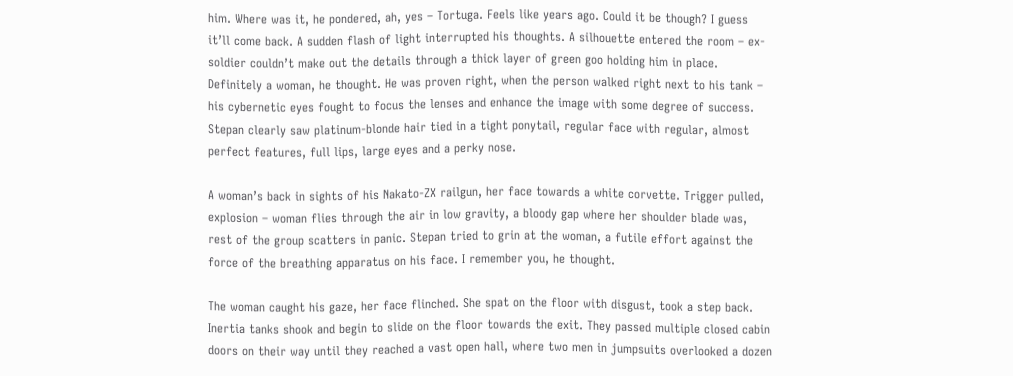him. Where was it, he pondered, ah, yes – Tortuga. Feels like years ago. Could it be though? I guess it’ll come back. A sudden flash of light interrupted his thoughts. A silhouette entered the room – ex-soldier couldn’t make out the details through a thick layer of green goo holding him in place. Definitely a woman, he thought. He was proven right, when the person walked right next to his tank – his cybernetic eyes fought to focus the lenses and enhance the image with some degree of success. Stepan clearly saw platinum-blonde hair tied in a tight ponytail, regular face with regular, almost perfect features, full lips, large eyes and a perky nose.

A woman’s back in sights of his Nakato-ZX railgun, her face towards a white corvette. Trigger pulled, explosion – woman flies through the air in low gravity, a bloody gap where her shoulder blade was, rest of the group scatters in panic. Stepan tried to grin at the woman, a futile effort against the force of the breathing apparatus on his face. I remember you, he thought.

The woman caught his gaze, her face flinched. She spat on the floor with disgust, took a step back. Inertia tanks shook and begin to slide on the floor towards the exit. They passed multiple closed cabin doors on their way until they reached a vast open hall, where two men in jumpsuits overlooked a dozen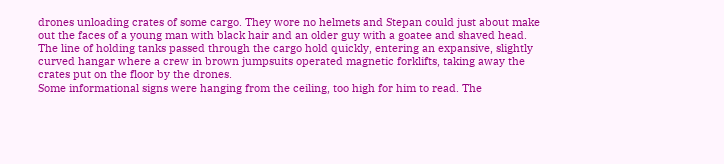drones unloading crates of some cargo. They wore no helmets and Stepan could just about make out the faces of a young man with black hair and an older guy with a goatee and shaved head. The line of holding tanks passed through the cargo hold quickly, entering an expansive, slightly curved hangar where a crew in brown jumpsuits operated magnetic forklifts, taking away the crates put on the floor by the drones.
Some informational signs were hanging from the ceiling, too high for him to read. The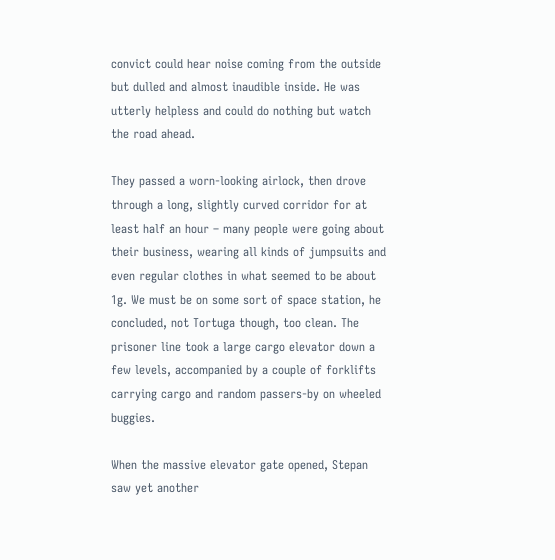convict could hear noise coming from the outside but dulled and almost inaudible inside. He was utterly helpless and could do nothing but watch the road ahead.

They passed a worn-looking airlock, then drove through a long, slightly curved corridor for at least half an hour – many people were going about their business, wearing all kinds of jumpsuits and even regular clothes in what seemed to be about 1g. We must be on some sort of space station, he concluded, not Tortuga though, too clean. The prisoner line took a large cargo elevator down a few levels, accompanied by a couple of forklifts carrying cargo and random passers-by on wheeled buggies.

When the massive elevator gate opened, Stepan saw yet another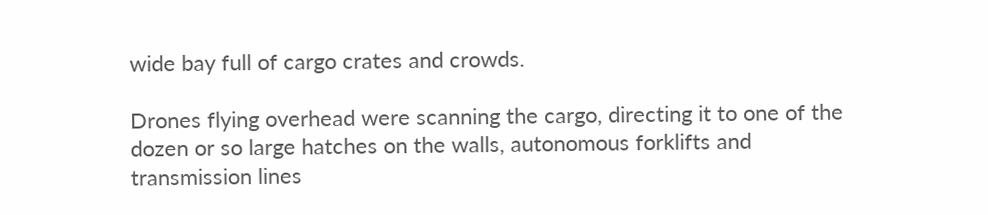wide bay full of cargo crates and crowds.

Drones flying overhead were scanning the cargo, directing it to one of the dozen or so large hatches on the walls, autonomous forklifts and transmission lines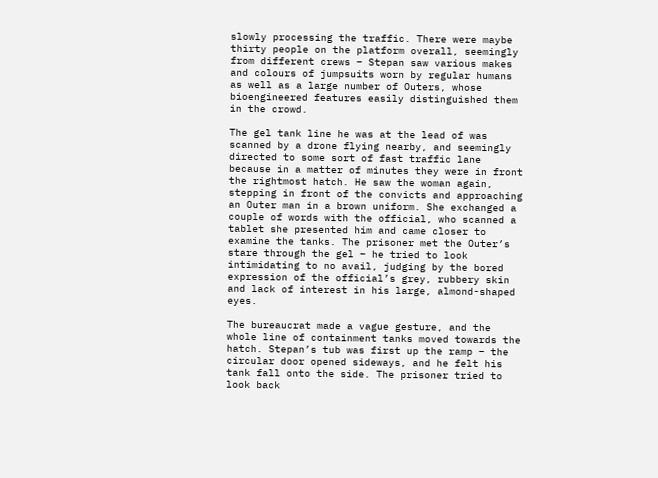slowly processing the traffic. There were maybe thirty people on the platform overall, seemingly from different crews – Stepan saw various makes and colours of jumpsuits worn by regular humans as well as a large number of Outers, whose bioengineered features easily distinguished them in the crowd.

The gel tank line he was at the lead of was scanned by a drone flying nearby, and seemingly directed to some sort of fast traffic lane because in a matter of minutes they were in front the rightmost hatch. He saw the woman again, stepping in front of the convicts and approaching an Outer man in a brown uniform. She exchanged a couple of words with the official, who scanned a tablet she presented him and came closer to examine the tanks. The prisoner met the Outer’s stare through the gel – he tried to look intimidating to no avail, judging by the bored expression of the official’s grey, rubbery skin and lack of interest in his large, almond-shaped eyes.

The bureaucrat made a vague gesture, and the whole line of containment tanks moved towards the hatch. Stepan’s tub was first up the ramp – the circular door opened sideways, and he felt his tank fall onto the side. The prisoner tried to look back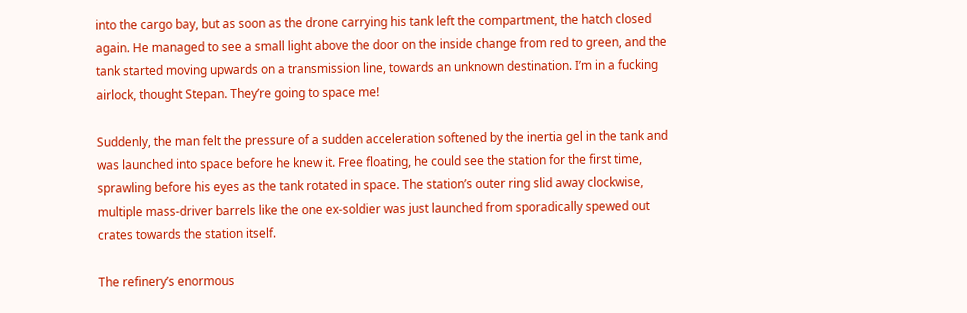into the cargo bay, but as soon as the drone carrying his tank left the compartment, the hatch closed again. He managed to see a small light above the door on the inside change from red to green, and the tank started moving upwards on a transmission line, towards an unknown destination. I’m in a fucking airlock, thought Stepan. They’re going to space me!

Suddenly, the man felt the pressure of a sudden acceleration softened by the inertia gel in the tank and was launched into space before he knew it. Free floating, he could see the station for the first time, sprawling before his eyes as the tank rotated in space. The station’s outer ring slid away clockwise, multiple mass-driver barrels like the one ex-soldier was just launched from sporadically spewed out crates towards the station itself.

The refinery’s enormous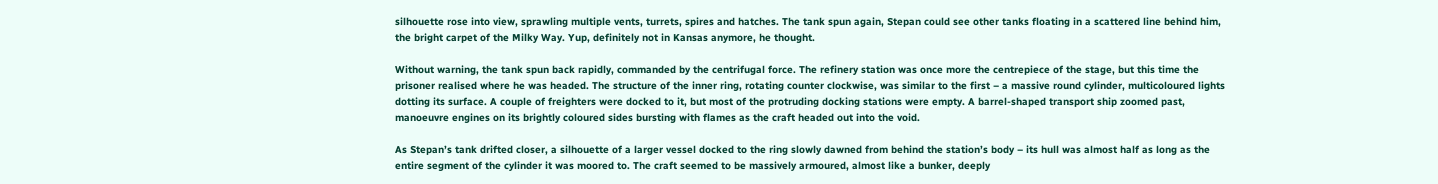silhouette rose into view, sprawling multiple vents, turrets, spires and hatches. The tank spun again, Stepan could see other tanks floating in a scattered line behind him, the bright carpet of the Milky Way. Yup, definitely not in Kansas anymore, he thought.

Without warning, the tank spun back rapidly, commanded by the centrifugal force. The refinery station was once more the centrepiece of the stage, but this time the prisoner realised where he was headed. The structure of the inner ring, rotating counter clockwise, was similar to the first – a massive round cylinder, multicoloured lights dotting its surface. A couple of freighters were docked to it, but most of the protruding docking stations were empty. A barrel-shaped transport ship zoomed past, manoeuvre engines on its brightly coloured sides bursting with flames as the craft headed out into the void.

As Stepan’s tank drifted closer, a silhouette of a larger vessel docked to the ring slowly dawned from behind the station’s body – its hull was almost half as long as the entire segment of the cylinder it was moored to. The craft seemed to be massively armoured, almost like a bunker, deeply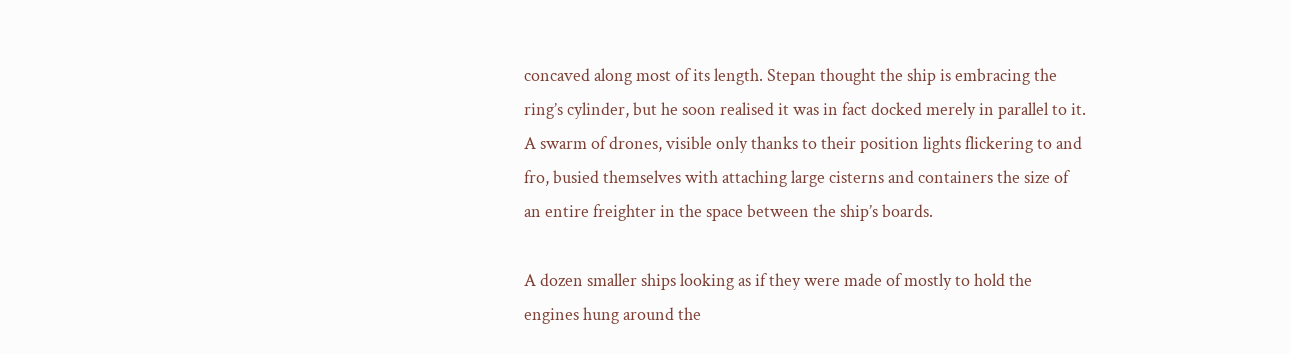concaved along most of its length. Stepan thought the ship is embracing the ring’s cylinder, but he soon realised it was in fact docked merely in parallel to it. A swarm of drones, visible only thanks to their position lights flickering to and fro, busied themselves with attaching large cisterns and containers the size of an entire freighter in the space between the ship’s boards.

A dozen smaller ships looking as if they were made of mostly to hold the engines hung around the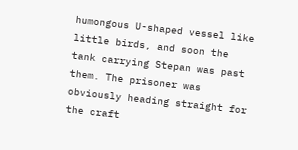humongous U-shaped vessel like little birds, and soon the tank carrying Stepan was past them. The prisoner was obviously heading straight for the craft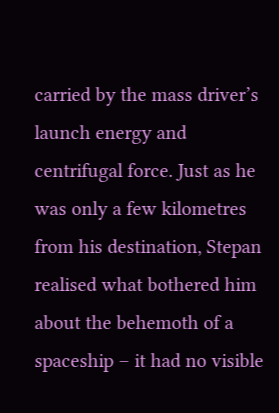carried by the mass driver’s launch energy and centrifugal force. Just as he was only a few kilometres from his destination, Stepan realised what bothered him about the behemoth of a spaceship – it had no visible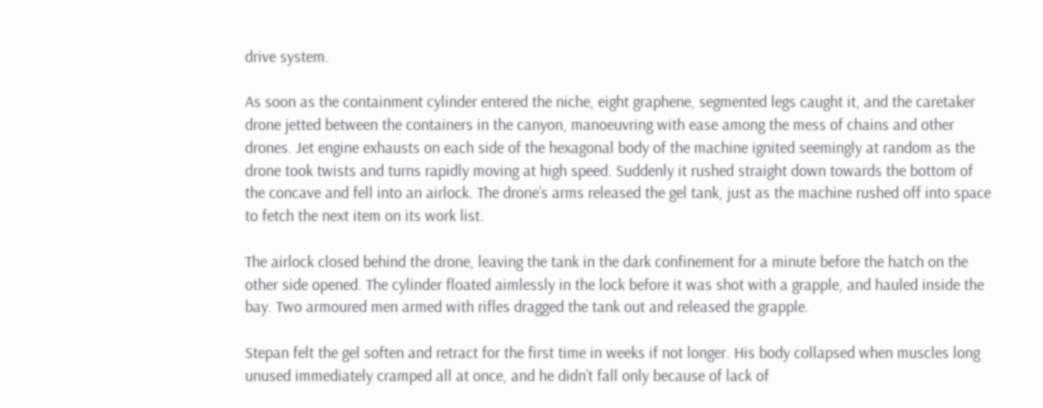drive system.

As soon as the containment cylinder entered the niche, eight graphene, segmented legs caught it, and the caretaker drone jetted between the containers in the canyon, manoeuvring with ease among the mess of chains and other drones. Jet engine exhausts on each side of the hexagonal body of the machine ignited seemingly at random as the drone took twists and turns rapidly moving at high speed. Suddenly it rushed straight down towards the bottom of the concave and fell into an airlock. The drone’s arms released the gel tank, just as the machine rushed off into space to fetch the next item on its work list.

The airlock closed behind the drone, leaving the tank in the dark confinement for a minute before the hatch on the other side opened. The cylinder floated aimlessly in the lock before it was shot with a grapple, and hauled inside the bay. Two armoured men armed with rifles dragged the tank out and released the grapple.

Stepan felt the gel soften and retract for the first time in weeks if not longer. His body collapsed when muscles long unused immediately cramped all at once, and he didn’t fall only because of lack of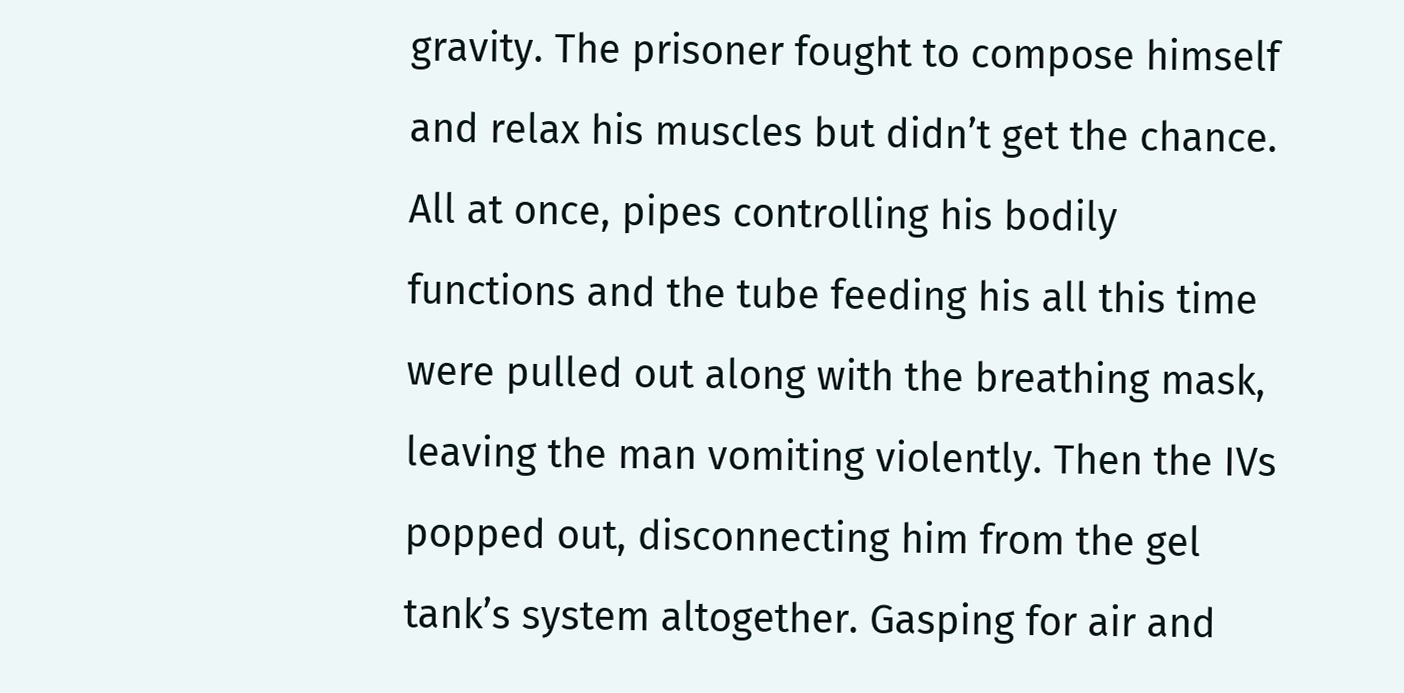gravity. The prisoner fought to compose himself and relax his muscles but didn’t get the chance. All at once, pipes controlling his bodily functions and the tube feeding his all this time were pulled out along with the breathing mask, leaving the man vomiting violently. Then the IVs popped out, disconnecting him from the gel tank’s system altogether. Gasping for air and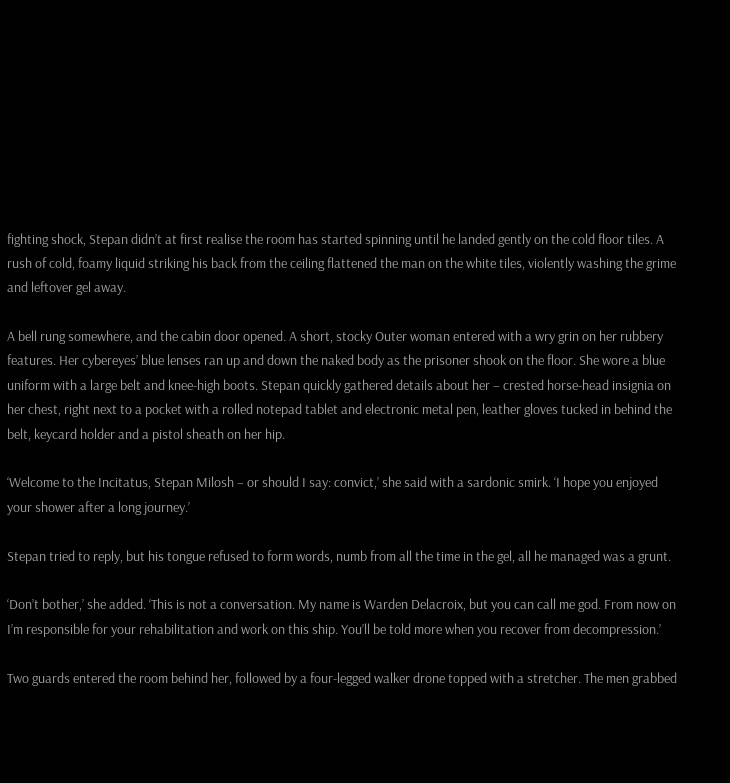fighting shock, Stepan didn’t at first realise the room has started spinning until he landed gently on the cold floor tiles. A rush of cold, foamy liquid striking his back from the ceiling flattened the man on the white tiles, violently washing the grime and leftover gel away.

A bell rung somewhere, and the cabin door opened. A short, stocky Outer woman entered with a wry grin on her rubbery features. Her cybereyes’ blue lenses ran up and down the naked body as the prisoner shook on the floor. She wore a blue uniform with a large belt and knee-high boots. Stepan quickly gathered details about her – crested horse-head insignia on her chest, right next to a pocket with a rolled notepad tablet and electronic metal pen, leather gloves tucked in behind the belt, keycard holder and a pistol sheath on her hip.

‘Welcome to the Incitatus, Stepan Milosh – or should I say: convict,’ she said with a sardonic smirk. ‘I hope you enjoyed your shower after a long journey.’

Stepan tried to reply, but his tongue refused to form words, numb from all the time in the gel, all he managed was a grunt.

‘Don’t bother,’ she added. ‘This is not a conversation. My name is Warden Delacroix, but you can call me god. From now on I’m responsible for your rehabilitation and work on this ship. You’ll be told more when you recover from decompression.’

Two guards entered the room behind her, followed by a four-legged walker drone topped with a stretcher. The men grabbed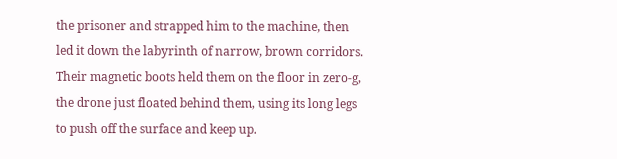the prisoner and strapped him to the machine, then led it down the labyrinth of narrow, brown corridors. Their magnetic boots held them on the floor in zero-g, the drone just floated behind them, using its long legs to push off the surface and keep up.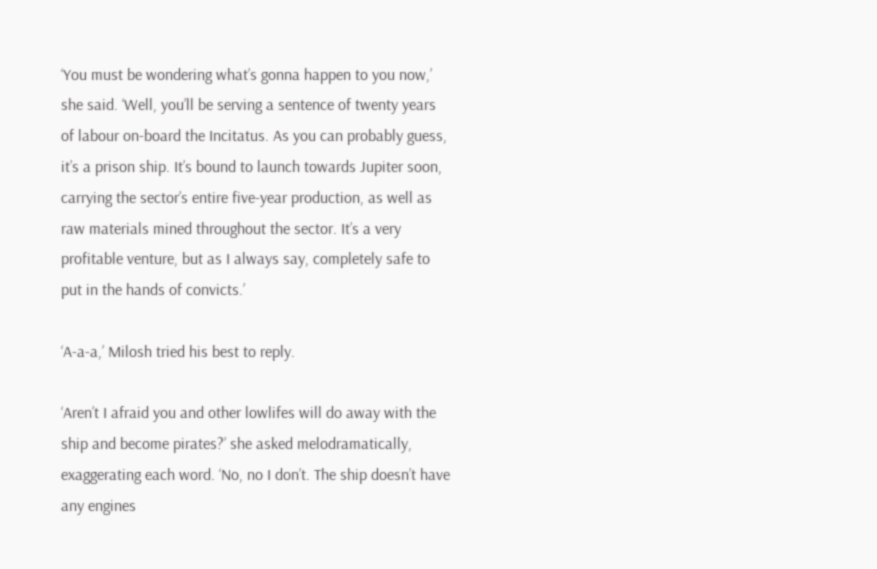‘You must be wondering what’s gonna happen to you now,’ she said. ‘Well, you’ll be serving a sentence of twenty years of labour on-board the Incitatus. As you can probably guess, it’s a prison ship. It’s bound to launch towards Jupiter soon, carrying the sector’s entire five-year production, as well as raw materials mined throughout the sector. It’s a very profitable venture, but as I always say, completely safe to put in the hands of convicts.’

‘A-a-a,’ Milosh tried his best to reply.

‘Aren’t I afraid you and other lowlifes will do away with the ship and become pirates?’ she asked melodramatically, exaggerating each word. ‘No, no I don’t. The ship doesn’t have any engines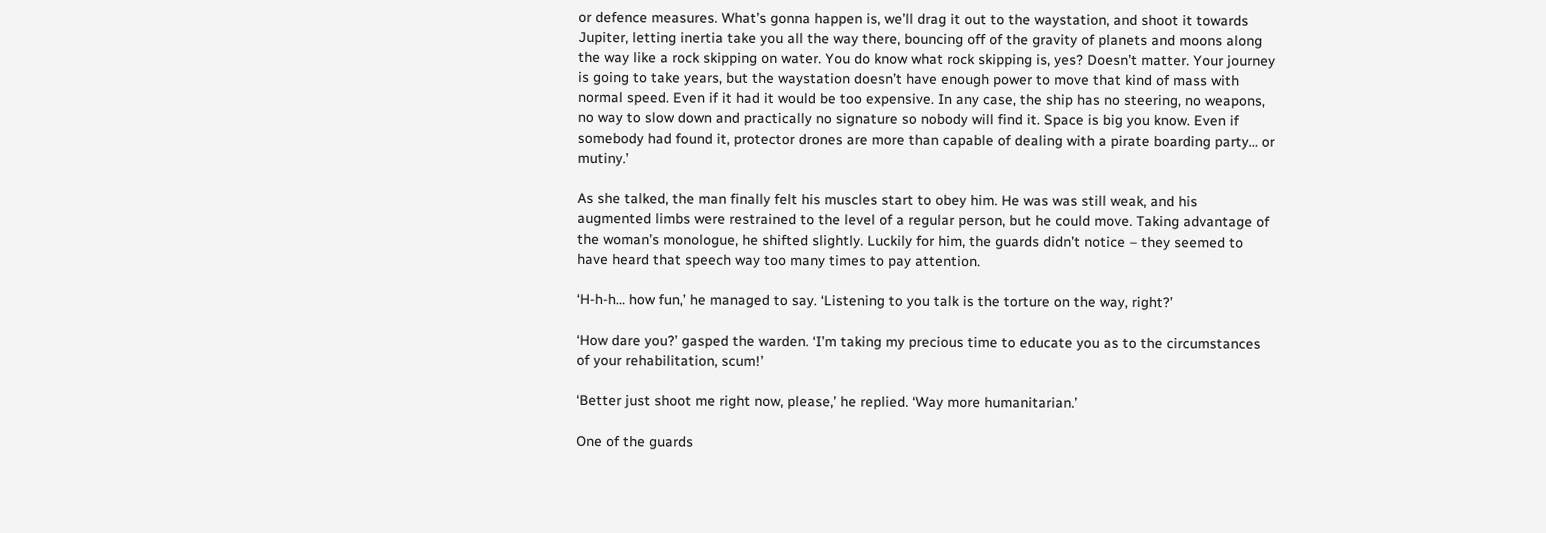or defence measures. What’s gonna happen is, we’ll drag it out to the waystation, and shoot it towards Jupiter, letting inertia take you all the way there, bouncing off of the gravity of planets and moons along the way like a rock skipping on water. You do know what rock skipping is, yes? Doesn’t matter. Your journey is going to take years, but the waystation doesn’t have enough power to move that kind of mass with normal speed. Even if it had it would be too expensive. In any case, the ship has no steering, no weapons, no way to slow down and practically no signature so nobody will find it. Space is big you know. Even if somebody had found it, protector drones are more than capable of dealing with a pirate boarding party… or mutiny.’

As she talked, the man finally felt his muscles start to obey him. He was was still weak, and his augmented limbs were restrained to the level of a regular person, but he could move. Taking advantage of the woman’s monologue, he shifted slightly. Luckily for him, the guards didn’t notice – they seemed to have heard that speech way too many times to pay attention.

‘H-h-h… how fun,’ he managed to say. ‘Listening to you talk is the torture on the way, right?’

‘How dare you?’ gasped the warden. ‘I’m taking my precious time to educate you as to the circumstances of your rehabilitation, scum!’

‘Better just shoot me right now, please,’ he replied. ‘Way more humanitarian.’

One of the guards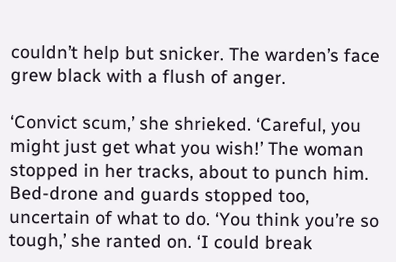couldn’t help but snicker. The warden’s face grew black with a flush of anger.

‘Convict scum,’ she shrieked. ‘Careful, you might just get what you wish!’ The woman stopped in her tracks, about to punch him. Bed-drone and guards stopped too, uncertain of what to do. ‘You think you’re so tough,’ she ranted on. ‘I could break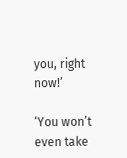you, right now!’

‘You won’t even take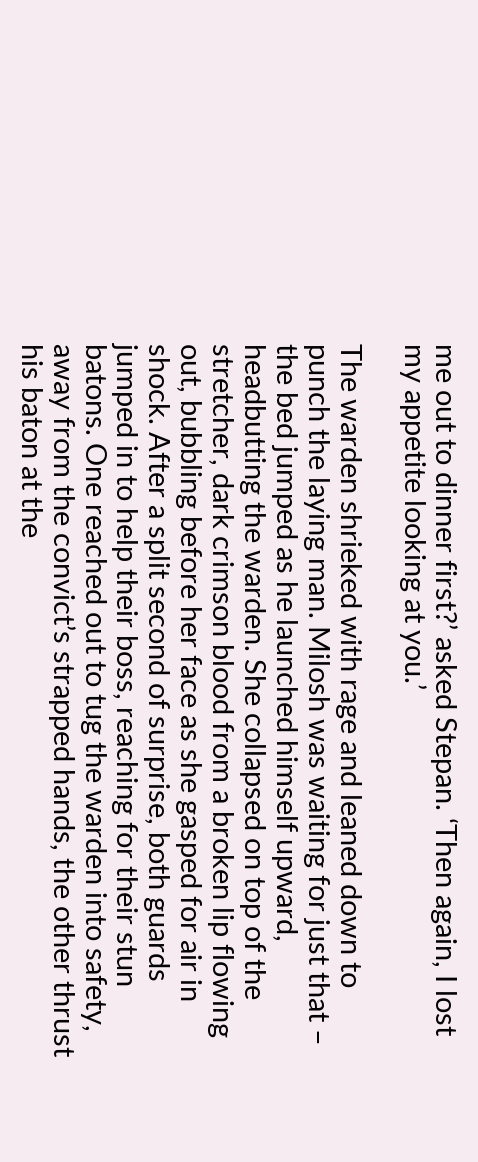me out to dinner first?’ asked Stepan. ‘Then again, I lost my appetite looking at you.’

The warden shrieked with rage and leaned down to punch the laying man. Milosh was waiting for just that – the bed jumped as he launched himself upward, headbutting the warden. She collapsed on top of the stretcher, dark crimson blood from a broken lip flowing out, bubbling before her face as she gasped for air in shock. After a split second of surprise, both guards jumped in to help their boss, reaching for their stun batons. One reached out to tug the warden into safety, away from the convict’s strapped hands, the other thrust his baton at the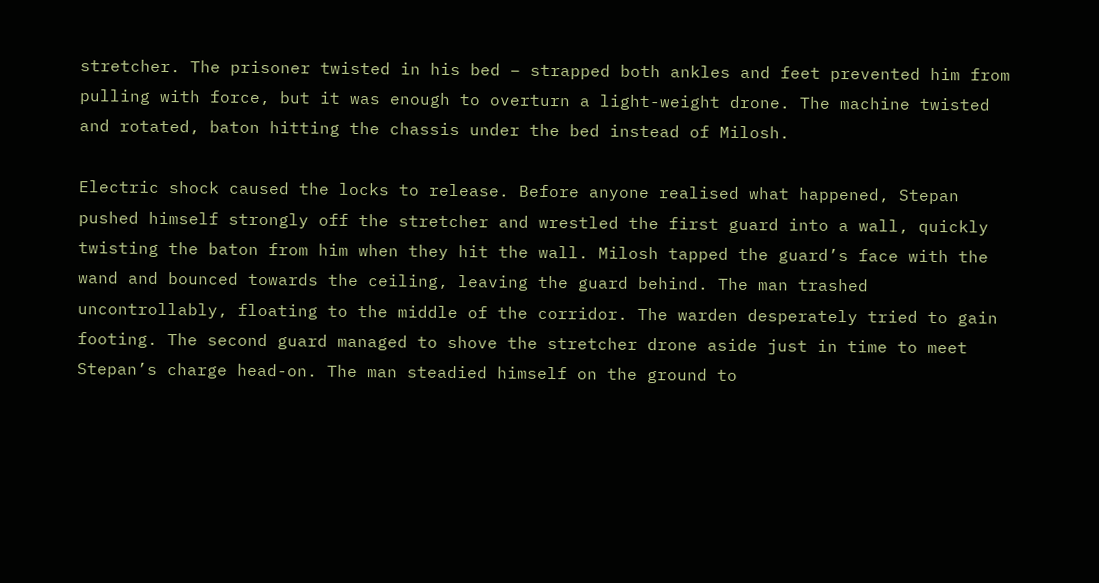stretcher. The prisoner twisted in his bed – strapped both ankles and feet prevented him from pulling with force, but it was enough to overturn a light-weight drone. The machine twisted and rotated, baton hitting the chassis under the bed instead of Milosh.

Electric shock caused the locks to release. Before anyone realised what happened, Stepan pushed himself strongly off the stretcher and wrestled the first guard into a wall, quickly twisting the baton from him when they hit the wall. Milosh tapped the guard’s face with the wand and bounced towards the ceiling, leaving the guard behind. The man trashed uncontrollably, floating to the middle of the corridor. The warden desperately tried to gain footing. The second guard managed to shove the stretcher drone aside just in time to meet Stepan’s charge head-on. The man steadied himself on the ground to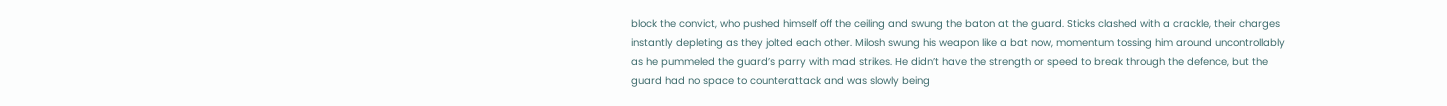block the convict, who pushed himself off the ceiling and swung the baton at the guard. Sticks clashed with a crackle, their charges instantly depleting as they jolted each other. Milosh swung his weapon like a bat now, momentum tossing him around uncontrollably as he pummeled the guard’s parry with mad strikes. He didn’t have the strength or speed to break through the defence, but the guard had no space to counterattack and was slowly being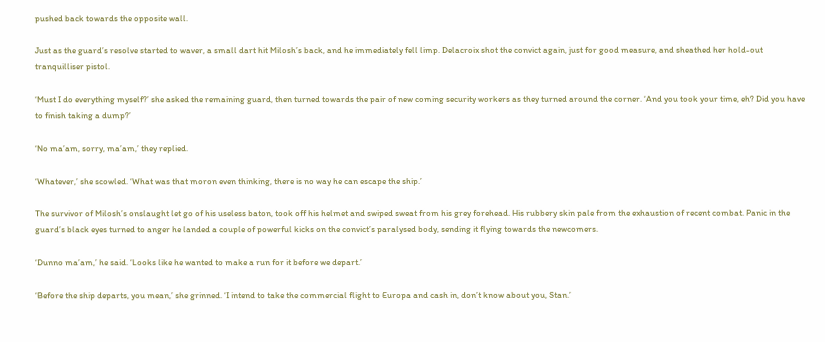pushed back towards the opposite wall.

Just as the guard’s resolve started to waver, a small dart hit Milosh’s back, and he immediately fell limp. Delacroix shot the convict again, just for good measure, and sheathed her hold-out tranquilliser pistol.

‘Must I do everything myself?’ she asked the remaining guard, then turned towards the pair of new coming security workers as they turned around the corner. ‘And you took your time, eh? Did you have to finish taking a dump?’

‘No ma’am, sorry, ma’am,’ they replied.

‘Whatever,’ she scowled. ‘What was that moron even thinking, there is no way he can escape the ship.’

The survivor of Milosh’s onslaught let go of his useless baton, took off his helmet and swiped sweat from his grey forehead. His rubbery skin pale from the exhaustion of recent combat. Panic in the guard’s black eyes turned to anger he landed a couple of powerful kicks on the convict’s paralysed body, sending it flying towards the newcomers.

‘Dunno ma’am,’ he said. ‘Looks like he wanted to make a run for it before we depart.’

‘Before the ship departs, you mean,’ she grinned. ‘I intend to take the commercial flight to Europa and cash in, don’t know about you, Stan.’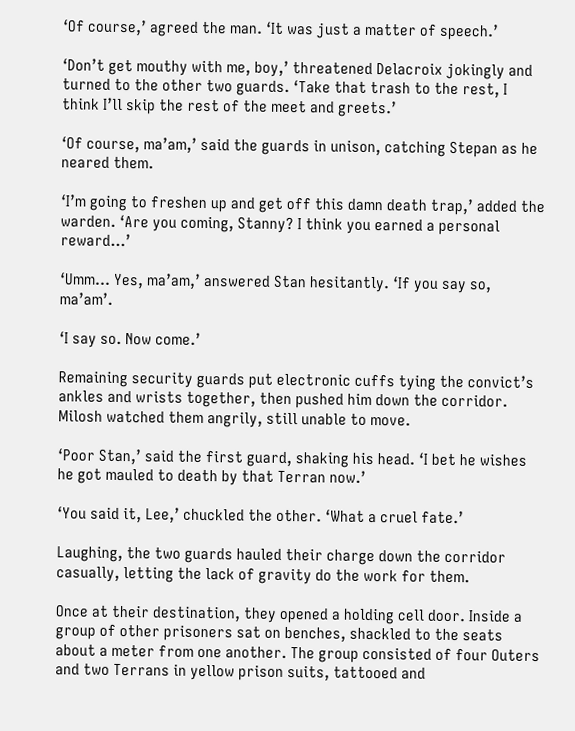‘Of course,’ agreed the man. ‘It was just a matter of speech.’

‘Don’t get mouthy with me, boy,’ threatened Delacroix jokingly and turned to the other two guards. ‘Take that trash to the rest, I think I’ll skip the rest of the meet and greets.’

‘Of course, ma’am,’ said the guards in unison, catching Stepan as he neared them.

‘I’m going to freshen up and get off this damn death trap,’ added the warden. ‘Are you coming, Stanny? I think you earned a personal reward…’

‘Umm… Yes, ma’am,’ answered Stan hesitantly. ‘If you say so, ma’am’.

‘I say so. Now come.’

Remaining security guards put electronic cuffs tying the convict’s ankles and wrists together, then pushed him down the corridor. Milosh watched them angrily, still unable to move.

‘Poor Stan,’ said the first guard, shaking his head. ‘I bet he wishes he got mauled to death by that Terran now.’

‘You said it, Lee,’ chuckled the other. ‘What a cruel fate.’

Laughing, the two guards hauled their charge down the corridor casually, letting the lack of gravity do the work for them.

Once at their destination, they opened a holding cell door. Inside a group of other prisoners sat on benches, shackled to the seats about a meter from one another. The group consisted of four Outers and two Terrans in yellow prison suits, tattooed and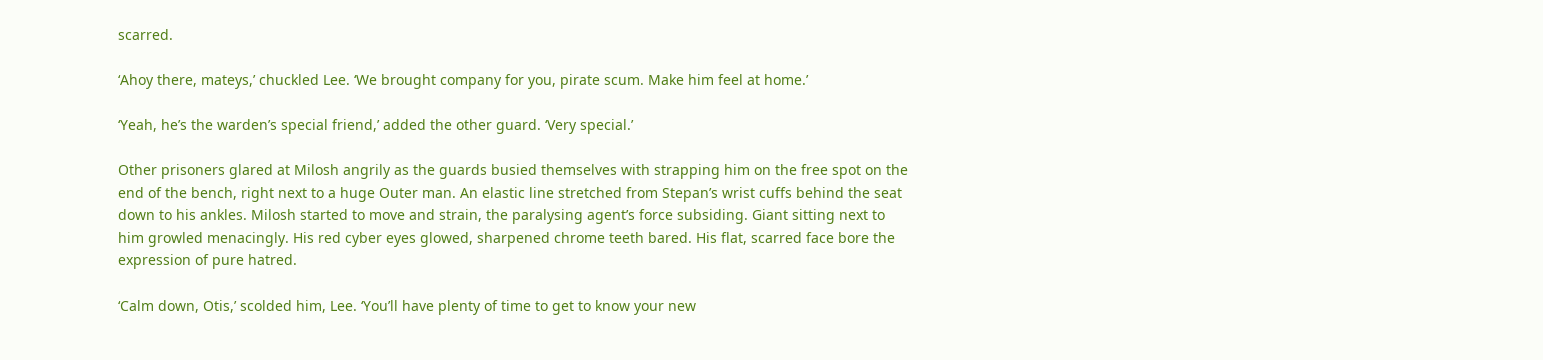scarred.

‘Ahoy there, mateys,’ chuckled Lee. ‘We brought company for you, pirate scum. Make him feel at home.’

‘Yeah, he’s the warden’s special friend,’ added the other guard. ‘Very special.’

Other prisoners glared at Milosh angrily as the guards busied themselves with strapping him on the free spot on the end of the bench, right next to a huge Outer man. An elastic line stretched from Stepan’s wrist cuffs behind the seat down to his ankles. Milosh started to move and strain, the paralysing agent’s force subsiding. Giant sitting next to him growled menacingly. His red cyber eyes glowed, sharpened chrome teeth bared. His flat, scarred face bore the expression of pure hatred.

‘Calm down, Otis,’ scolded him, Lee. ‘You’ll have plenty of time to get to know your new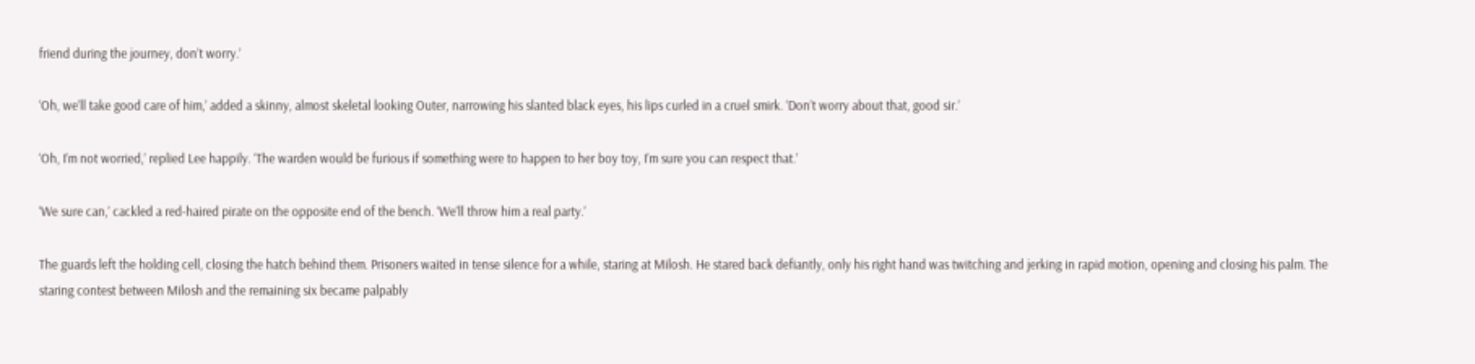friend during the journey, don’t worry.’

‘Oh, we’ll take good care of him,’ added a skinny, almost skeletal looking Outer, narrowing his slanted black eyes, his lips curled in a cruel smirk. ‘Don’t worry about that, good sir.’

‘Oh, I’m not worried,’ replied Lee happily. ‘The warden would be furious if something were to happen to her boy toy, I’m sure you can respect that.’

‘We sure can,’ cackled a red-haired pirate on the opposite end of the bench. ‘We’ll throw him a real party.’

The guards left the holding cell, closing the hatch behind them. Prisoners waited in tense silence for a while, staring at Milosh. He stared back defiantly, only his right hand was twitching and jerking in rapid motion, opening and closing his palm. The staring contest between Milosh and the remaining six became palpably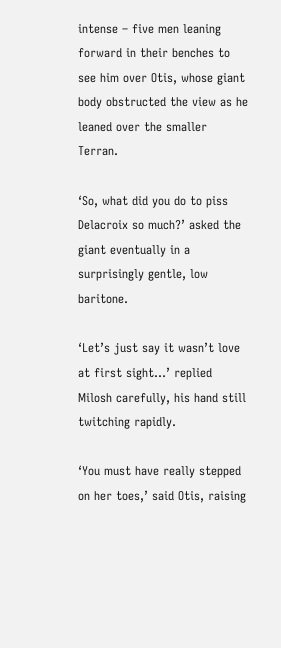intense – five men leaning forward in their benches to see him over Otis, whose giant body obstructed the view as he leaned over the smaller Terran.

‘So, what did you do to piss Delacroix so much?’ asked the giant eventually in a surprisingly gentle, low baritone.

‘Let’s just say it wasn’t love at first sight…’ replied Milosh carefully, his hand still twitching rapidly.

‘You must have really stepped on her toes,’ said Otis, raising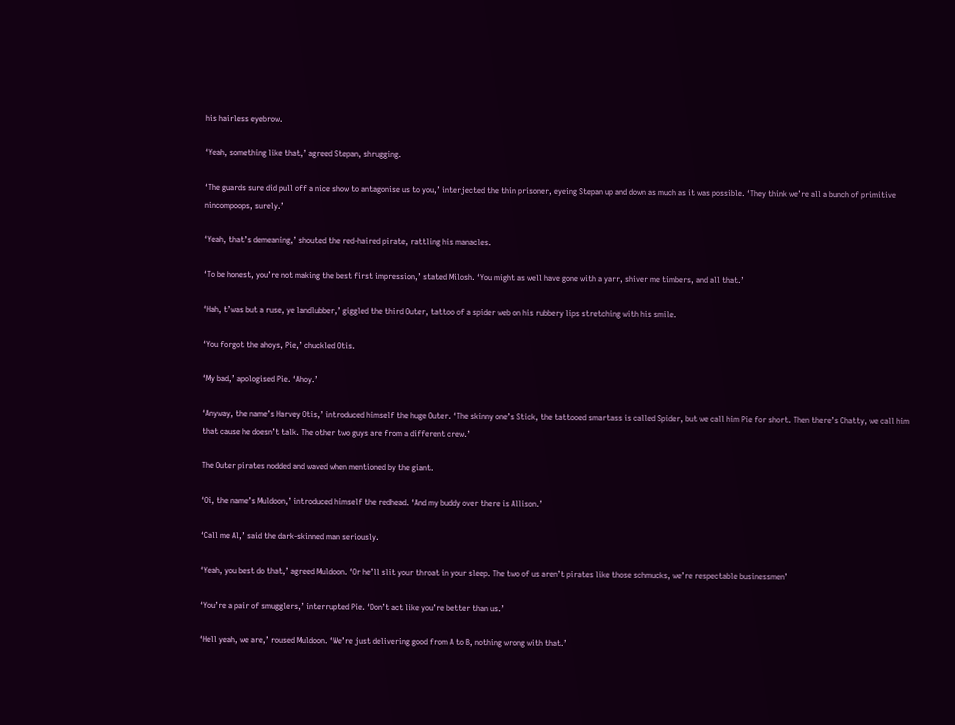his hairless eyebrow.

‘Yeah, something like that,’ agreed Stepan, shrugging.

‘The guards sure did pull off a nice show to antagonise us to you,’ interjected the thin prisoner, eyeing Stepan up and down as much as it was possible. ‘They think we’re all a bunch of primitive nincompoops, surely.’

‘Yeah, that’s demeaning,’ shouted the red-haired pirate, rattling his manacles.

‘To be honest, you’re not making the best first impression,’ stated Milosh. ‘You might as well have gone with a yarr, shiver me timbers, and all that.’

‘Hah, t’was but a ruse, ye landlubber,’ giggled the third Outer, tattoo of a spider web on his rubbery lips stretching with his smile.

‘You forgot the ahoys, Pie,’ chuckled Otis.

‘My bad,’ apologised Pie. ‘Ahoy.’

‘Anyway, the name’s Harvey Otis,’ introduced himself the huge Outer. ‘The skinny one’s Stick, the tattooed smartass is called Spider, but we call him Pie for short. Then there’s Chatty, we call him that cause he doesn’t talk. The other two guys are from a different crew.’

The Outer pirates nodded and waved when mentioned by the giant.

‘Oi, the name’s Muldoon,’ introduced himself the redhead. ‘And my buddy over there is Allison.’

‘Call me Al,’ said the dark-skinned man seriously.

‘Yeah, you best do that,’ agreed Muldoon. ‘Or he’ll slit your throat in your sleep. The two of us aren’t pirates like those schmucks, we’re respectable businessmen’

‘You’re a pair of smugglers,’ interrupted Pie. ‘Don’t act like you’re better than us.’

‘Hell yeah, we are,’ roused Muldoon. ‘We’re just delivering good from A to B, nothing wrong with that.’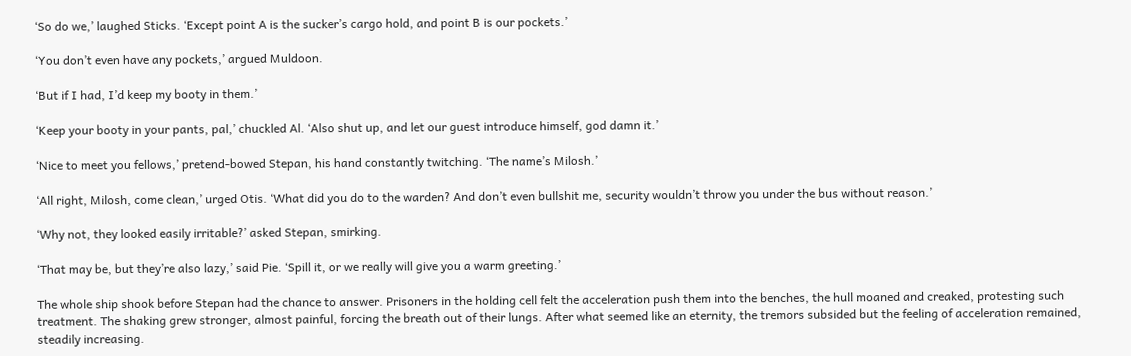‘So do we,’ laughed Sticks. ‘Except point A is the sucker’s cargo hold, and point B is our pockets.’

‘You don’t even have any pockets,’ argued Muldoon.

‘But if I had, I’d keep my booty in them.’

‘Keep your booty in your pants, pal,’ chuckled Al. ‘Also shut up, and let our guest introduce himself, god damn it.’

‘Nice to meet you fellows,’ pretend-bowed Stepan, his hand constantly twitching. ‘The name’s Milosh.’

‘All right, Milosh, come clean,’ urged Otis. ‘What did you do to the warden? And don’t even bullshit me, security wouldn’t throw you under the bus without reason.’

‘Why not, they looked easily irritable?’ asked Stepan, smirking.

‘That may be, but they’re also lazy,’ said Pie. ‘Spill it, or we really will give you a warm greeting.’

The whole ship shook before Stepan had the chance to answer. Prisoners in the holding cell felt the acceleration push them into the benches, the hull moaned and creaked, protesting such treatment. The shaking grew stronger, almost painful, forcing the breath out of their lungs. After what seemed like an eternity, the tremors subsided but the feeling of acceleration remained, steadily increasing.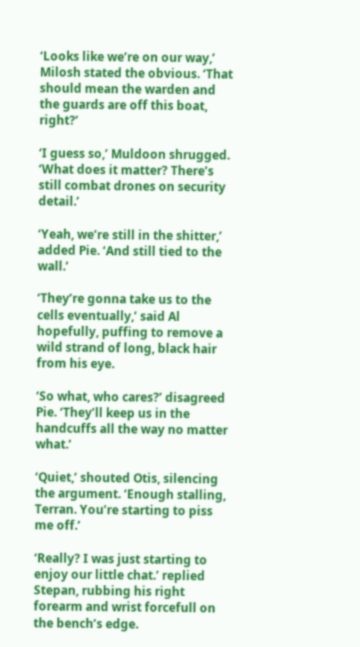‘Looks like we’re on our way,’ Milosh stated the obvious. ‘That should mean the warden and the guards are off this boat, right?’

‘I guess so,’ Muldoon shrugged. ‘What does it matter? There’s still combat drones on security detail.’

‘Yeah, we’re still in the shitter,’ added Pie. ‘And still tied to the wall.’

‘They’re gonna take us to the cells eventually,’ said Al hopefully, puffing to remove a wild strand of long, black hair from his eye.

‘So what, who cares?’ disagreed Pie. ‘They’ll keep us in the handcuffs all the way no matter what.’

‘Quiet,’ shouted Otis, silencing the argument. ‘Enough stalling, Terran. You’re starting to piss me off.’

‘Really? I was just starting to enjoy our little chat.’ replied Stepan, rubbing his right forearm and wrist forcefull on the bench’s edge.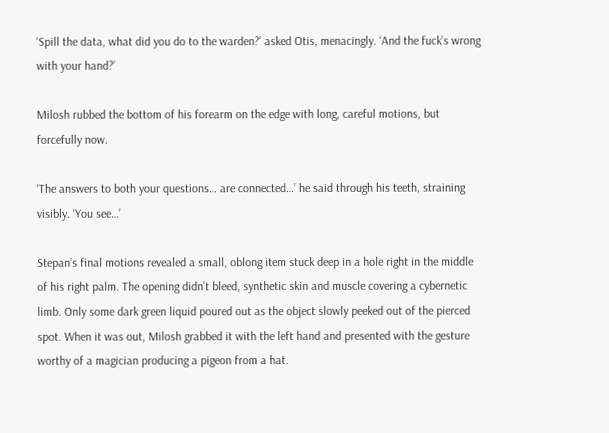‘Spill the data, what did you do to the warden?’ asked Otis, menacingly. ‘And the fuck’s wrong with your hand?’

Milosh rubbed the bottom of his forearm on the edge with long, careful motions, but forcefully now.

‘The answers to both your questions… are connected…’ he said through his teeth, straining visibly. ‘You see…’

Stepan’s final motions revealed a small, oblong item stuck deep in a hole right in the middle of his right palm. The opening didn’t bleed, synthetic skin and muscle covering a cybernetic limb. Only some dark green liquid poured out as the object slowly peeked out of the pierced spot. When it was out, Milosh grabbed it with the left hand and presented with the gesture worthy of a magician producing a pigeon from a hat.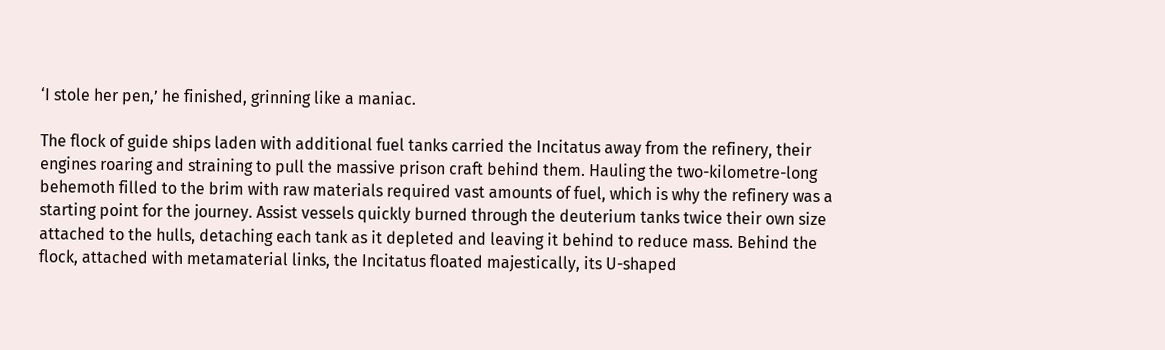‘I stole her pen,’ he finished, grinning like a maniac.

The flock of guide ships laden with additional fuel tanks carried the Incitatus away from the refinery, their engines roaring and straining to pull the massive prison craft behind them. Hauling the two-kilometre-long behemoth filled to the brim with raw materials required vast amounts of fuel, which is why the refinery was a starting point for the journey. Assist vessels quickly burned through the deuterium tanks twice their own size attached to the hulls, detaching each tank as it depleted and leaving it behind to reduce mass. Behind the flock, attached with metamaterial links, the Incitatus floated majestically, its U-shaped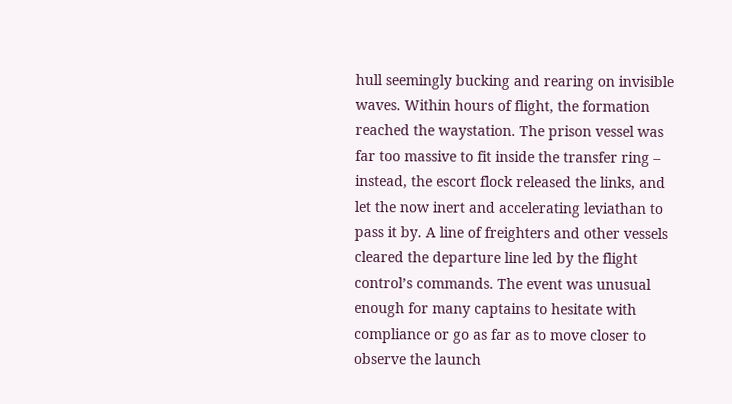hull seemingly bucking and rearing on invisible waves. Within hours of flight, the formation reached the waystation. The prison vessel was far too massive to fit inside the transfer ring – instead, the escort flock released the links, and let the now inert and accelerating leviathan to pass it by. A line of freighters and other vessels cleared the departure line led by the flight control’s commands. The event was unusual enough for many captains to hesitate with compliance or go as far as to move closer to observe the launch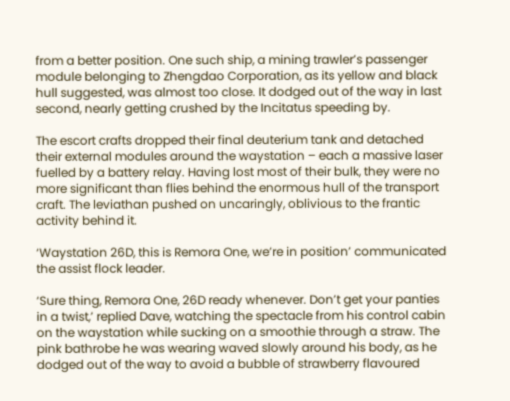from a better position. One such ship, a mining trawler’s passenger module belonging to Zhengdao Corporation, as its yellow and black hull suggested, was almost too close. It dodged out of the way in last second, nearly getting crushed by the Incitatus speeding by.

The escort crafts dropped their final deuterium tank and detached their external modules around the waystation – each a massive laser fuelled by a battery relay. Having lost most of their bulk, they were no more significant than flies behind the enormous hull of the transport craft. The leviathan pushed on uncaringly, oblivious to the frantic activity behind it.

‘Waystation 26D, this is Remora One, we’re in position’ communicated the assist flock leader.

‘Sure thing, Remora One, 26D ready whenever. Don’t get your panties in a twist,’ replied Dave, watching the spectacle from his control cabin on the waystation while sucking on a smoothie through a straw. The pink bathrobe he was wearing waved slowly around his body, as he dodged out of the way to avoid a bubble of strawberry flavoured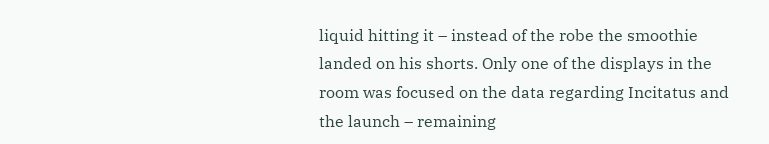liquid hitting it – instead of the robe the smoothie landed on his shorts. Only one of the displays in the room was focused on the data regarding Incitatus and the launch – remaining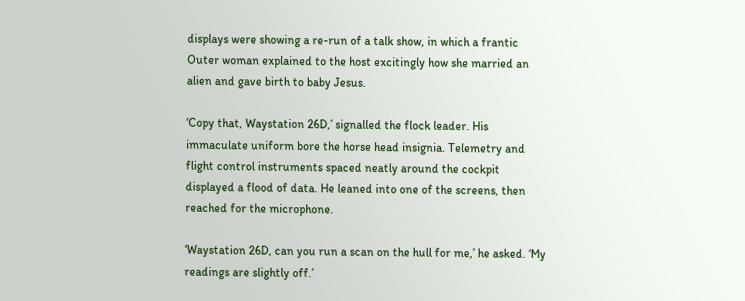displays were showing a re-run of a talk show, in which a frantic Outer woman explained to the host excitingly how she married an alien and gave birth to baby Jesus.

‘Copy that, Waystation 26D,’ signalled the flock leader. His immaculate uniform bore the horse head insignia. Telemetry and flight control instruments spaced neatly around the cockpit displayed a flood of data. He leaned into one of the screens, then reached for the microphone.

‘Waystation 26D, can you run a scan on the hull for me,’ he asked. ‘My readings are slightly off.’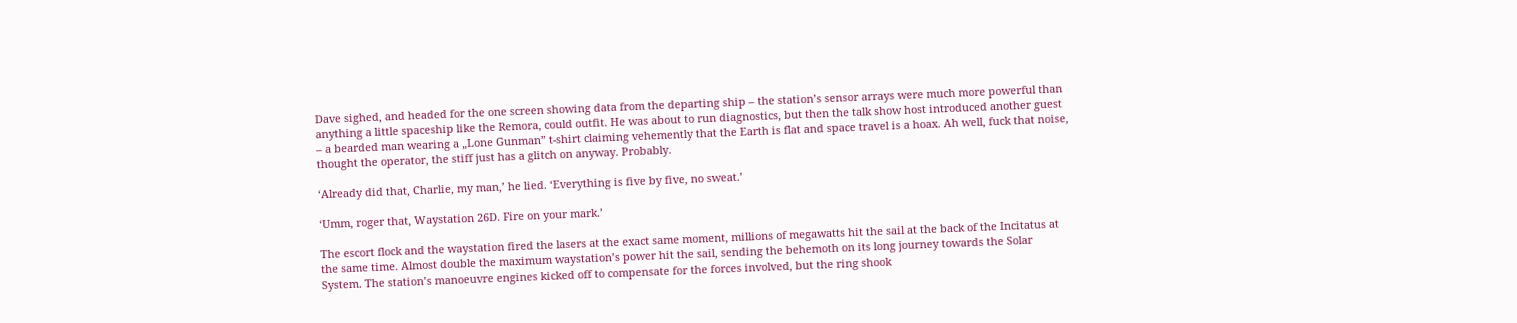Dave sighed, and headed for the one screen showing data from the departing ship – the station’s sensor arrays were much more powerful than anything a little spaceship like the Remora, could outfit. He was about to run diagnostics, but then the talk show host introduced another guest – a bearded man wearing a „Lone Gunman” t-shirt claiming vehemently that the Earth is flat and space travel is a hoax. Ah well, fuck that noise, thought the operator, the stiff just has a glitch on anyway. Probably.

‘Already did that, Charlie, my man,’ he lied. ‘Everything is five by five, no sweat.’

‘Umm, roger that, Waystation 26D. Fire on your mark.’

The escort flock and the waystation fired the lasers at the exact same moment, millions of megawatts hit the sail at the back of the Incitatus at the same time. Almost double the maximum waystation’s power hit the sail, sending the behemoth on its long journey towards the Solar System. The station’s manoeuvre engines kicked off to compensate for the forces involved, but the ring shook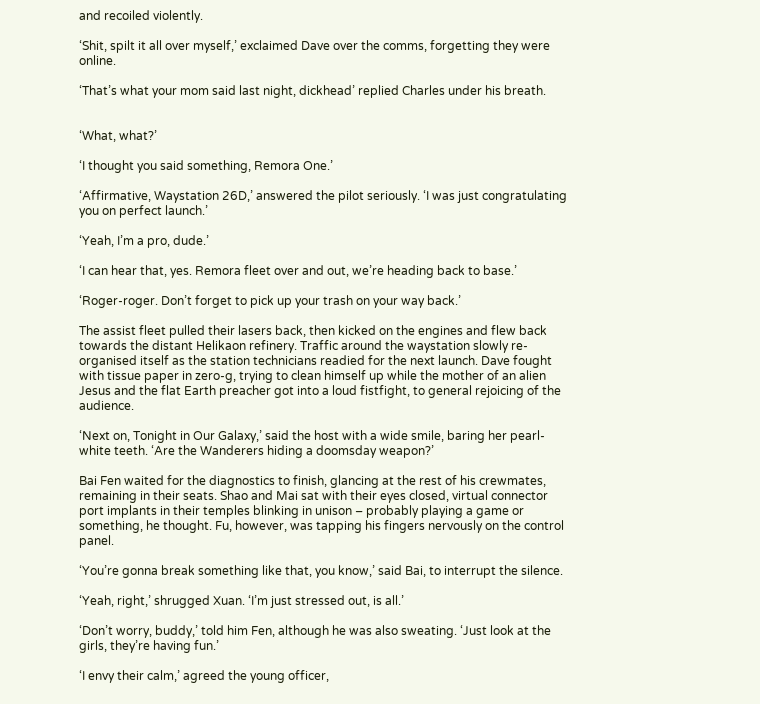and recoiled violently.

‘Shit, spilt it all over myself,’ exclaimed Dave over the comms, forgetting they were online.

‘That’s what your mom said last night, dickhead’ replied Charles under his breath.


‘What, what?’

‘I thought you said something, Remora One.’

‘Affirmative, Waystation 26D,’ answered the pilot seriously. ‘I was just congratulating you on perfect launch.’

‘Yeah, I’m a pro, dude.’

‘I can hear that, yes. Remora fleet over and out, we’re heading back to base.’

‘Roger-roger. Don’t forget to pick up your trash on your way back.’

The assist fleet pulled their lasers back, then kicked on the engines and flew back towards the distant Helikaon refinery. Traffic around the waystation slowly re-organised itself as the station technicians readied for the next launch. Dave fought with tissue paper in zero-g, trying to clean himself up while the mother of an alien Jesus and the flat Earth preacher got into a loud fistfight, to general rejoicing of the audience.

‘Next on, Tonight in Our Galaxy,’ said the host with a wide smile, baring her pearl-white teeth. ‘Are the Wanderers hiding a doomsday weapon?’

Bai Fen waited for the diagnostics to finish, glancing at the rest of his crewmates, remaining in their seats. Shao and Mai sat with their eyes closed, virtual connector port implants in their temples blinking in unison – probably playing a game or something, he thought. Fu, however, was tapping his fingers nervously on the control panel.

‘You’re gonna break something like that, you know,’ said Bai, to interrupt the silence.

‘Yeah, right,’ shrugged Xuan. ‘I’m just stressed out, is all.’

‘Don’t worry, buddy,’ told him Fen, although he was also sweating. ‘Just look at the girls, they’re having fun.’

‘I envy their calm,’ agreed the young officer,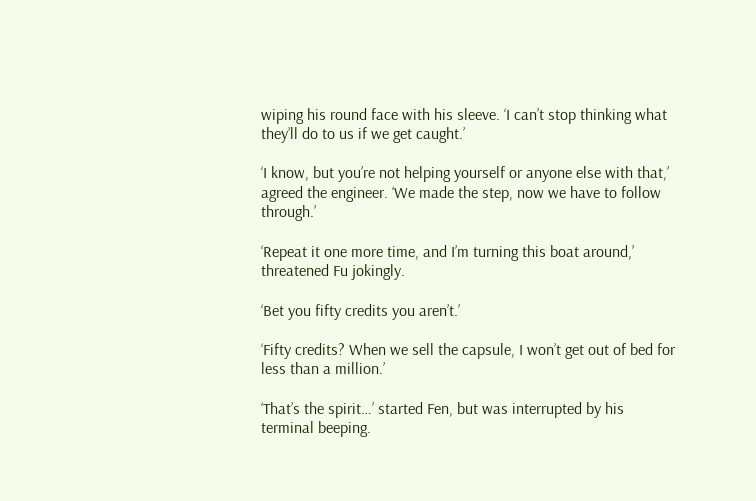wiping his round face with his sleeve. ‘I can’t stop thinking what they’ll do to us if we get caught.’

‘I know, but you’re not helping yourself or anyone else with that,’ agreed the engineer. ‘We made the step, now we have to follow through.’

‘Repeat it one more time, and I’m turning this boat around,’ threatened Fu jokingly.

‘Bet you fifty credits you aren’t.’

‘Fifty credits? When we sell the capsule, I won’t get out of bed for less than a million.’

‘That’s the spirit…’ started Fen, but was interrupted by his terminal beeping.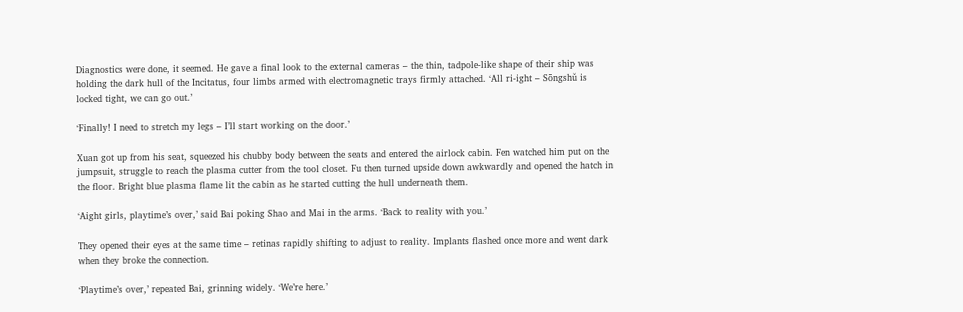Diagnostics were done, it seemed. He gave a final look to the external cameras – the thin, tadpole-like shape of their ship was holding the dark hull of the Incitatus, four limbs armed with electromagnetic trays firmly attached. ‘All ri-ight – Sōngshǔ is locked tight, we can go out.’

‘Finally! I need to stretch my legs – I’ll start working on the door.’

Xuan got up from his seat, squeezed his chubby body between the seats and entered the airlock cabin. Fen watched him put on the jumpsuit, struggle to reach the plasma cutter from the tool closet. Fu then turned upside down awkwardly and opened the hatch in the floor. Bright blue plasma flame lit the cabin as he started cutting the hull underneath them.

‘Aight girls, playtime’s over,’ said Bai poking Shao and Mai in the arms. ‘Back to reality with you.’

They opened their eyes at the same time – retinas rapidly shifting to adjust to reality. Implants flashed once more and went dark when they broke the connection.

‘Playtime’s over,’ repeated Bai, grinning widely. ‘We’re here.’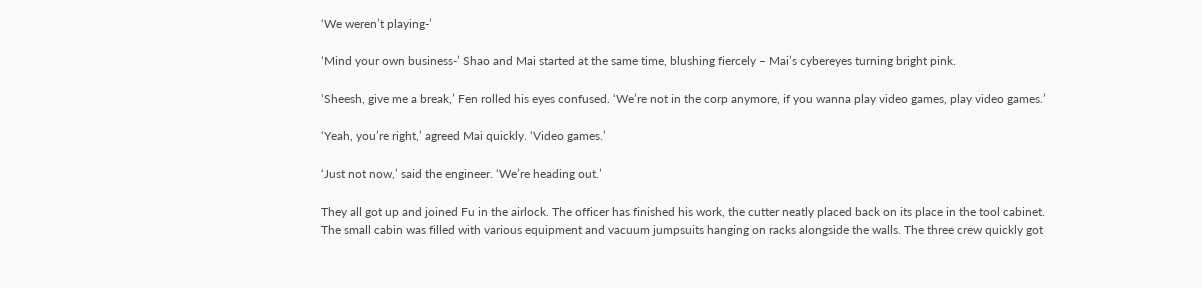‘We weren’t playing-’

‘Mind your own business-’ Shao and Mai started at the same time, blushing fiercely – Mai’s cybereyes turning bright pink.

‘Sheesh, give me a break,’ Fen rolled his eyes confused. ‘We’re not in the corp anymore, if you wanna play video games, play video games.’

‘Yeah, you’re right,’ agreed Mai quickly. ‘Video games.’

‘Just not now,’ said the engineer. ‘We’re heading out.’

They all got up and joined Fu in the airlock. The officer has finished his work, the cutter neatly placed back on its place in the tool cabinet. The small cabin was filled with various equipment and vacuum jumpsuits hanging on racks alongside the walls. The three crew quickly got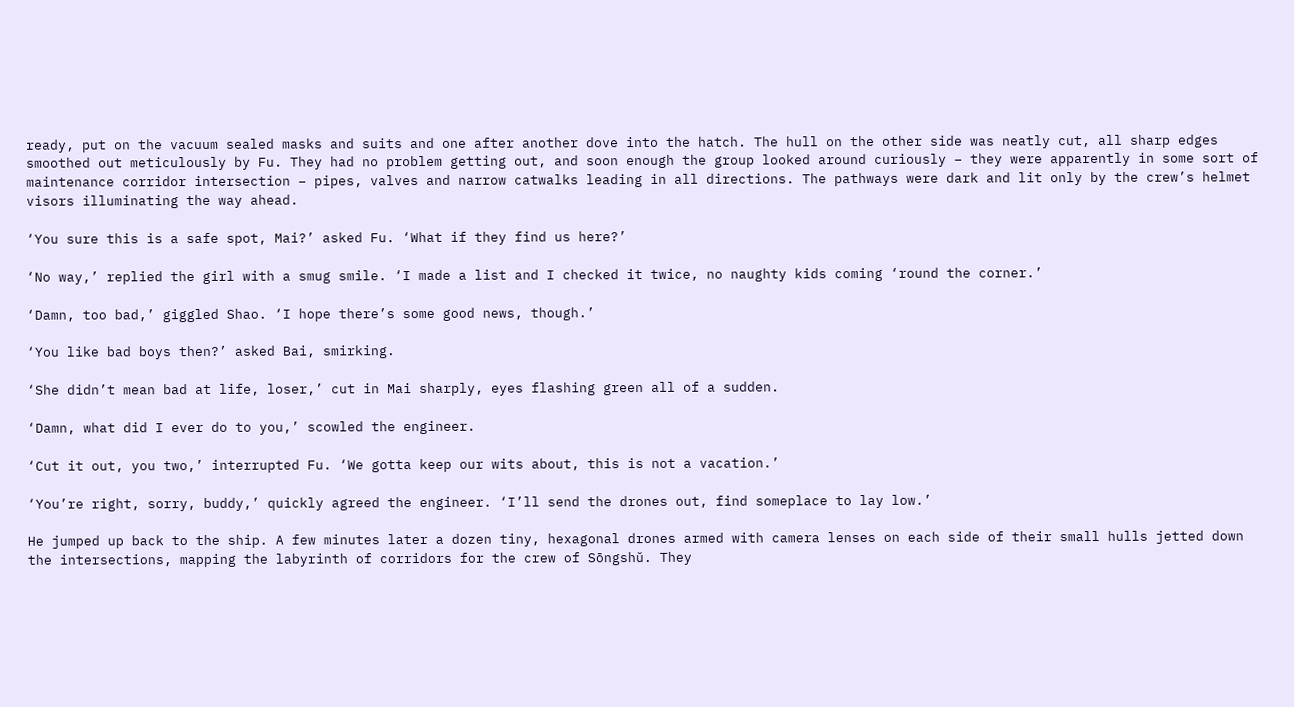ready, put on the vacuum sealed masks and suits and one after another dove into the hatch. The hull on the other side was neatly cut, all sharp edges smoothed out meticulously by Fu. They had no problem getting out, and soon enough the group looked around curiously – they were apparently in some sort of maintenance corridor intersection – pipes, valves and narrow catwalks leading in all directions. The pathways were dark and lit only by the crew’s helmet visors illuminating the way ahead.

‘You sure this is a safe spot, Mai?’ asked Fu. ‘What if they find us here?’

‘No way,’ replied the girl with a smug smile. ‘I made a list and I checked it twice, no naughty kids coming ‘round the corner.’

‘Damn, too bad,’ giggled Shao. ‘I hope there’s some good news, though.’

‘You like bad boys then?’ asked Bai, smirking.

‘She didn’t mean bad at life, loser,’ cut in Mai sharply, eyes flashing green all of a sudden.

‘Damn, what did I ever do to you,’ scowled the engineer.

‘Cut it out, you two,’ interrupted Fu. ‘We gotta keep our wits about, this is not a vacation.’

‘You’re right, sorry, buddy,’ quickly agreed the engineer. ‘I’ll send the drones out, find someplace to lay low.’

He jumped up back to the ship. A few minutes later a dozen tiny, hexagonal drones armed with camera lenses on each side of their small hulls jetted down the intersections, mapping the labyrinth of corridors for the crew of Sōngshǔ. They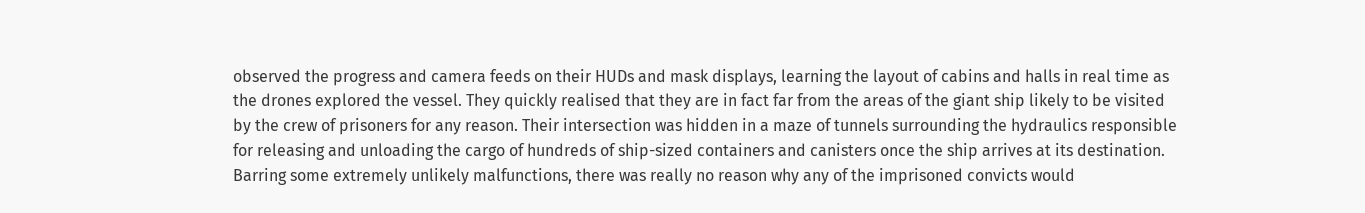observed the progress and camera feeds on their HUDs and mask displays, learning the layout of cabins and halls in real time as the drones explored the vessel. They quickly realised that they are in fact far from the areas of the giant ship likely to be visited by the crew of prisoners for any reason. Their intersection was hidden in a maze of tunnels surrounding the hydraulics responsible for releasing and unloading the cargo of hundreds of ship-sized containers and canisters once the ship arrives at its destination. Barring some extremely unlikely malfunctions, there was really no reason why any of the imprisoned convicts would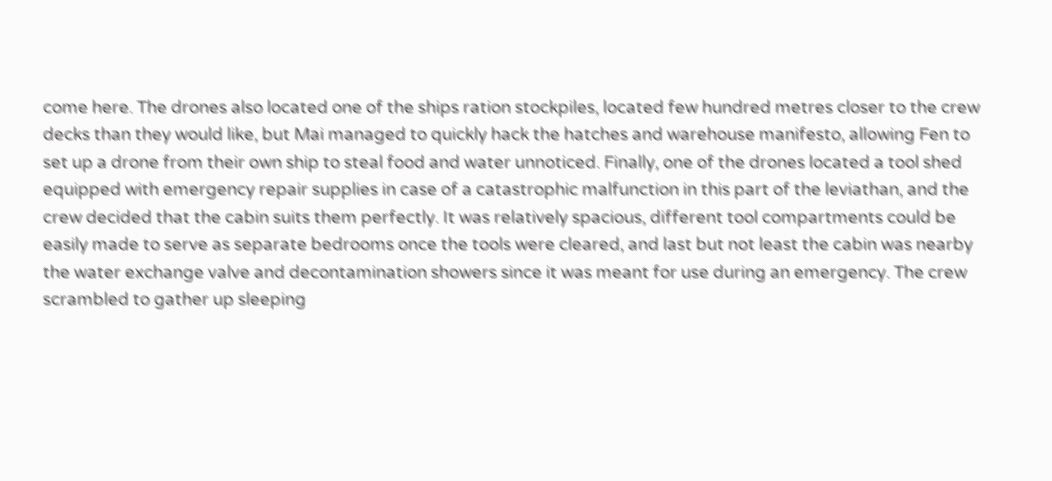come here. The drones also located one of the ships ration stockpiles, located few hundred metres closer to the crew decks than they would like, but Mai managed to quickly hack the hatches and warehouse manifesto, allowing Fen to set up a drone from their own ship to steal food and water unnoticed. Finally, one of the drones located a tool shed equipped with emergency repair supplies in case of a catastrophic malfunction in this part of the leviathan, and the crew decided that the cabin suits them perfectly. It was relatively spacious, different tool compartments could be easily made to serve as separate bedrooms once the tools were cleared, and last but not least the cabin was nearby the water exchange valve and decontamination showers since it was meant for use during an emergency. The crew scrambled to gather up sleeping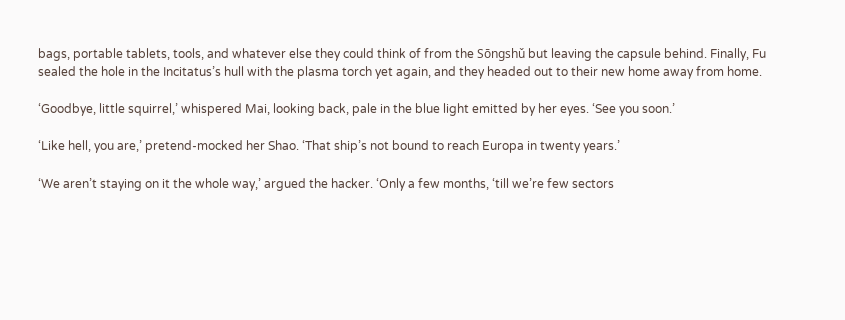bags, portable tablets, tools, and whatever else they could think of from the Sōngshǔ but leaving the capsule behind. Finally, Fu sealed the hole in the Incitatus’s hull with the plasma torch yet again, and they headed out to their new home away from home.

‘Goodbye, little squirrel,’ whispered Mai, looking back, pale in the blue light emitted by her eyes. ‘See you soon.’

‘Like hell, you are,’ pretend-mocked her Shao. ‘That ship’s not bound to reach Europa in twenty years.’

‘We aren’t staying on it the whole way,’ argued the hacker. ‘Only a few months, ‘till we’re few sectors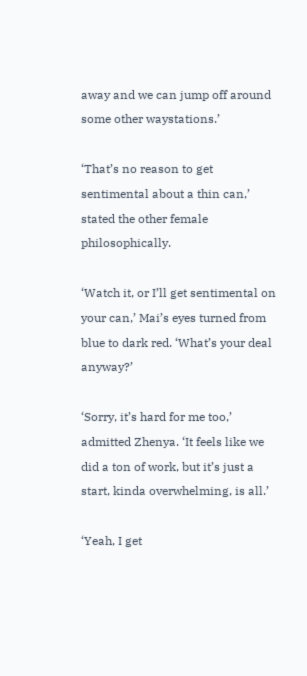away and we can jump off around some other waystations.’

‘That’s no reason to get sentimental about a thin can,’ stated the other female philosophically.

‘Watch it, or I’ll get sentimental on your can,’ Mai’s eyes turned from blue to dark red. ‘What’s your deal anyway?’

‘Sorry, it’s hard for me too,’ admitted Zhenya. ‘It feels like we did a ton of work, but it’s just a start, kinda overwhelming, is all.’

‘Yeah, I get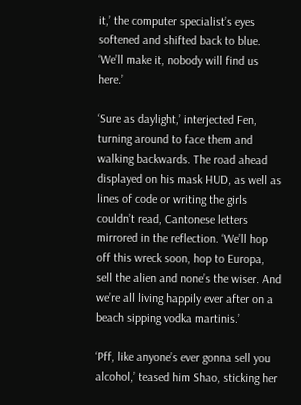it,’ the computer specialist’s eyes softened and shifted back to blue. ‘We’ll make it, nobody will find us here.’

‘Sure as daylight,’ interjected Fen, turning around to face them and walking backwards. The road ahead displayed on his mask HUD, as well as lines of code or writing the girls couldn’t read, Cantonese letters mirrored in the reflection. ‘We’ll hop off this wreck soon, hop to Europa, sell the alien and none’s the wiser. And we’re all living happily ever after on a beach sipping vodka martinis.’

‘Pff, like anyone’s ever gonna sell you alcohol,’ teased him Shao, sticking her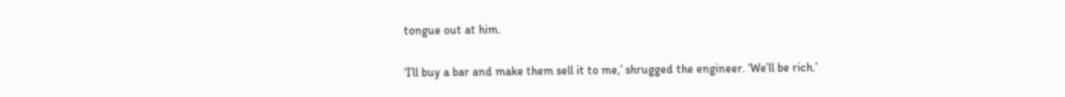tongue out at him.

‘I’ll buy a bar and make them sell it to me,’ shrugged the engineer. ‘We’ll be rich.’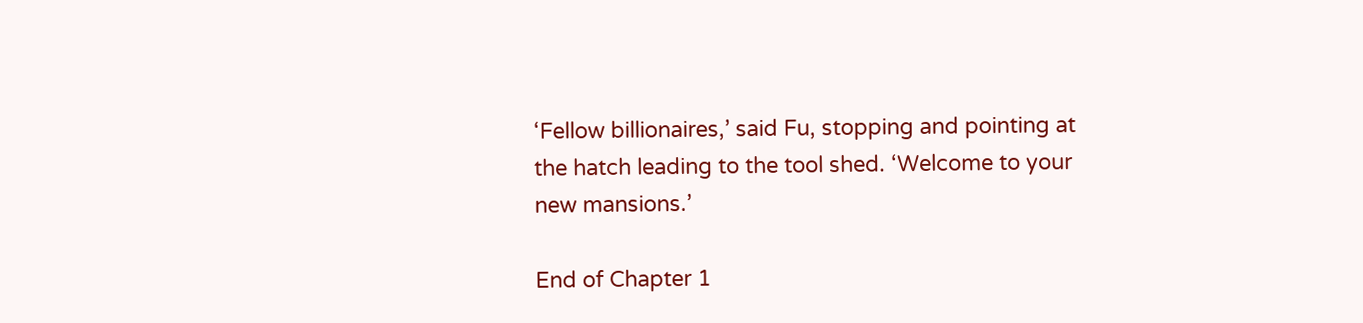‘Fellow billionaires,’ said Fu, stopping and pointing at the hatch leading to the tool shed. ‘Welcome to your new mansions.’

End of Chapter 1